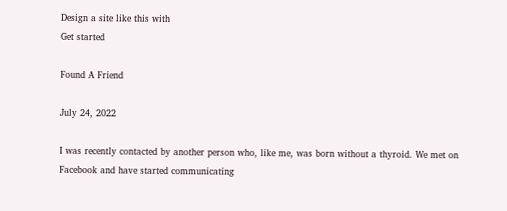Design a site like this with
Get started

Found A Friend

July 24, 2022

I was recently contacted by another person who, like me, was born without a thyroid. We met on Facebook and have started communicating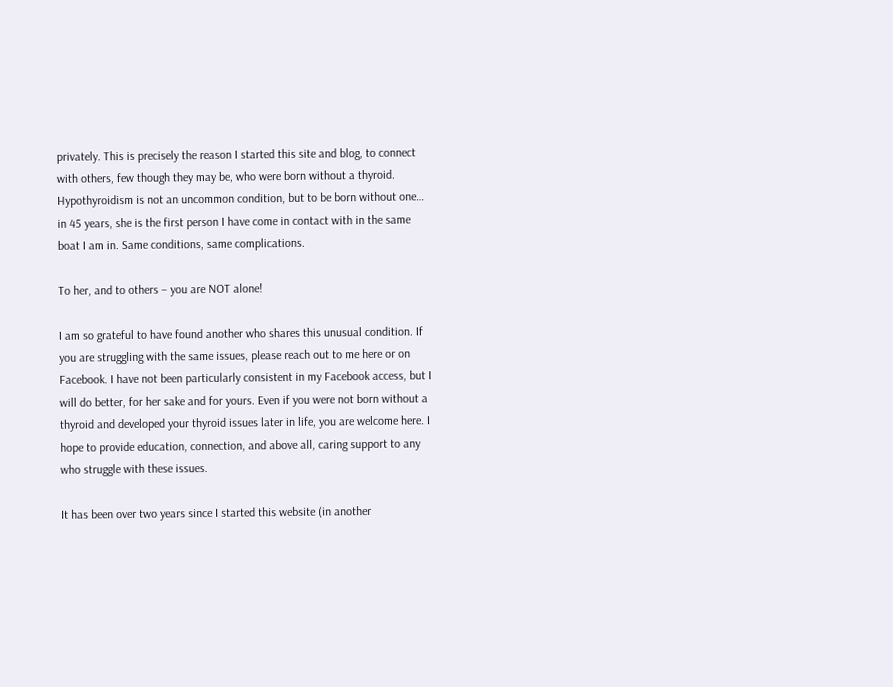privately. This is precisely the reason I started this site and blog, to connect with others, few though they may be, who were born without a thyroid. Hypothyroidism is not an uncommon condition, but to be born without one… in 45 years, she is the first person I have come in contact with in the same boat I am in. Same conditions, same complications.

To her, and to others – you are NOT alone!

I am so grateful to have found another who shares this unusual condition. If you are struggling with the same issues, please reach out to me here or on Facebook. I have not been particularly consistent in my Facebook access, but I will do better, for her sake and for yours. Even if you were not born without a thyroid and developed your thyroid issues later in life, you are welcome here. I hope to provide education, connection, and above all, caring support to any who struggle with these issues.

It has been over two years since I started this website (in another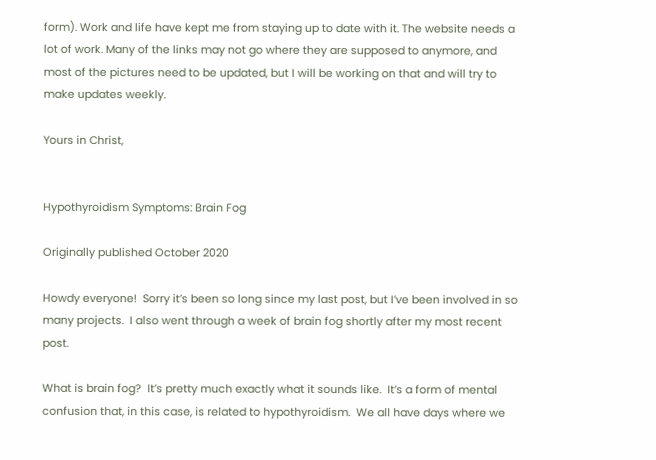form). Work and life have kept me from staying up to date with it. The website needs a lot of work. Many of the links may not go where they are supposed to anymore, and most of the pictures need to be updated, but I will be working on that and will try to make updates weekly.

Yours in Christ,


Hypothyroidism Symptoms: Brain Fog

Originally published October 2020

Howdy everyone!  Sorry it’s been so long since my last post, but I’ve been involved in so many projects.  I also went through a week of brain fog shortly after my most recent post.

What is brain fog?  It’s pretty much exactly what it sounds like.  It’s a form of mental confusion that, in this case, is related to hypothyroidism.  We all have days where we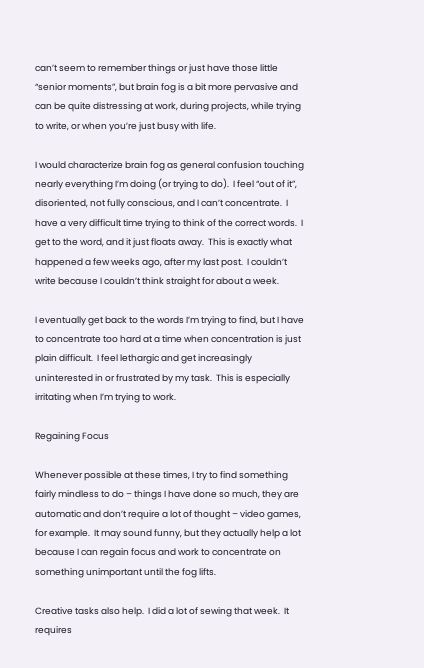can’t seem to remember things or just have those little “senior moments”, but brain fog is a bit more pervasive and can be quite distressing at work, during projects, while trying to write, or when you’re just busy with life.

I would characterize brain fog as general confusion touching nearly everything I’m doing (or trying to do).  I feel “out of it”, disoriented, not fully conscious, and I can’t concentrate.  I have a very difficult time trying to think of the correct words.  I get to the word, and it just floats away.  This is exactly what happened a few weeks ago, after my last post.  I couldn’t write because I couldn’t think straight for about a week.

I eventually get back to the words I’m trying to find, but I have to concentrate too hard at a time when concentration is just plain difficult.  I feel lethargic and get increasingly uninterested in or frustrated by my task.  This is especially irritating when I’m trying to work.

Regaining Focus

Whenever possible at these times, I try to find something fairly mindless to do – things I have done so much, they are automatic and don’t require a lot of thought – video games, for example.  It may sound funny, but they actually help a lot because I can regain focus and work to concentrate on something unimportant until the fog lifts.

Creative tasks also help.  I did a lot of sewing that week.  It requires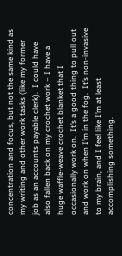concentration and focus, but not the same kind as my writing and other work tasks (like my former job as an accounts payable clerk).  I could have also fallen back on my crochet work – I have a huge waffle-weave crochet blanket that I occasionally work on.  It’s a good thing to pull out and work on when I’m in the fog.  It’s non-invasive to my brain, and I feel like I’m at least accomplishing something.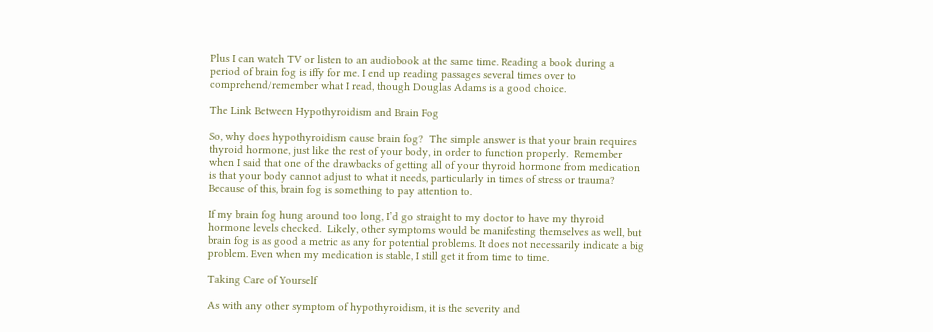Plus I can watch TV or listen to an audiobook at the same time. Reading a book during a period of brain fog is iffy for me. I end up reading passages several times over to comprehend/remember what I read, though Douglas Adams is a good choice.

The Link Between Hypothyroidism and Brain Fog

So, why does hypothyroidism cause brain fog?  The simple answer is that your brain requires thyroid hormone, just like the rest of your body, in order to function properly.  Remember when I said that one of the drawbacks of getting all of your thyroid hormone from medication is that your body cannot adjust to what it needs, particularly in times of stress or trauma?  Because of this, brain fog is something to pay attention to.

If my brain fog hung around too long, I’d go straight to my doctor to have my thyroid hormone levels checked.  Likely, other symptoms would be manifesting themselves as well, but brain fog is as good a metric as any for potential problems. It does not necessarily indicate a big problem. Even when my medication is stable, I still get it from time to time.

Taking Care of Yourself

As with any other symptom of hypothyroidism, it is the severity and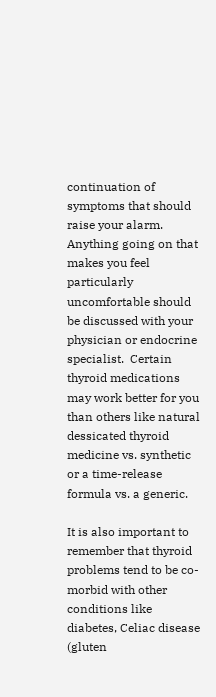continuation of symptoms that should raise your alarm.  Anything going on that makes you feel particularly uncomfortable should be discussed with your physician or endocrine specialist.  Certain thyroid medications may work better for you than others like natural dessicated thyroid medicine vs. synthetic or a time-release formula vs. a generic.

It is also important to remember that thyroid problems tend to be co-morbid with other conditions like diabetes, Celiac disease (gluten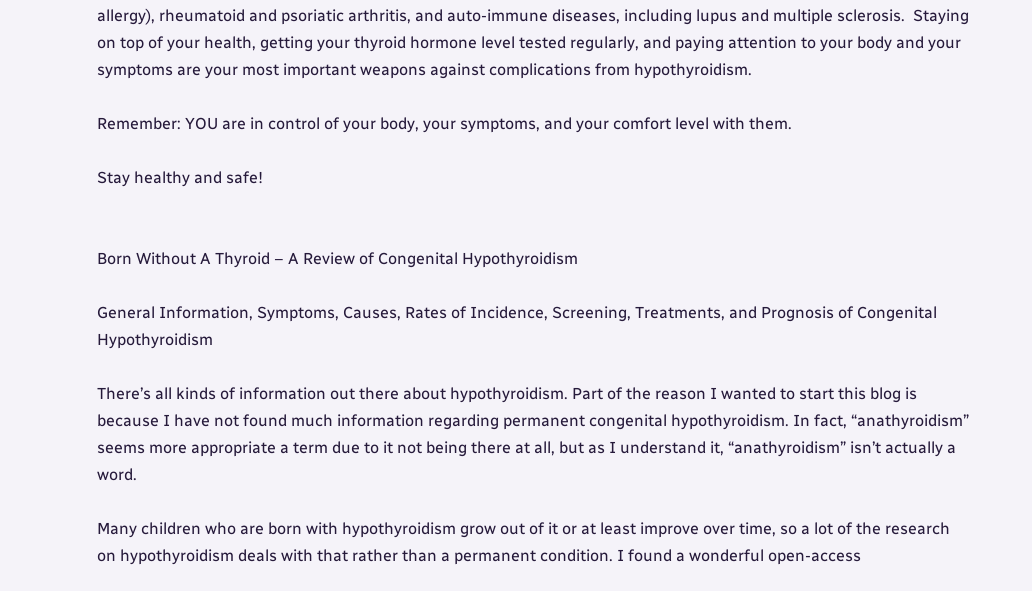allergy), rheumatoid and psoriatic arthritis, and auto-immune diseases, including lupus and multiple sclerosis.  Staying on top of your health, getting your thyroid hormone level tested regularly, and paying attention to your body and your symptoms are your most important weapons against complications from hypothyroidism.

Remember: YOU are in control of your body, your symptoms, and your comfort level with them.

Stay healthy and safe!


Born Without A Thyroid – A Review of Congenital Hypothyroidism

General Information, Symptoms, Causes, Rates of Incidence, Screening, Treatments, and Prognosis of Congenital Hypothyroidism

There’s all kinds of information out there about hypothyroidism. Part of the reason I wanted to start this blog is because I have not found much information regarding permanent congenital hypothyroidism. In fact, “anathyroidism” seems more appropriate a term due to it not being there at all, but as I understand it, “anathyroidism” isn’t actually a word.

Many children who are born with hypothyroidism grow out of it or at least improve over time, so a lot of the research on hypothyroidism deals with that rather than a permanent condition. I found a wonderful open-access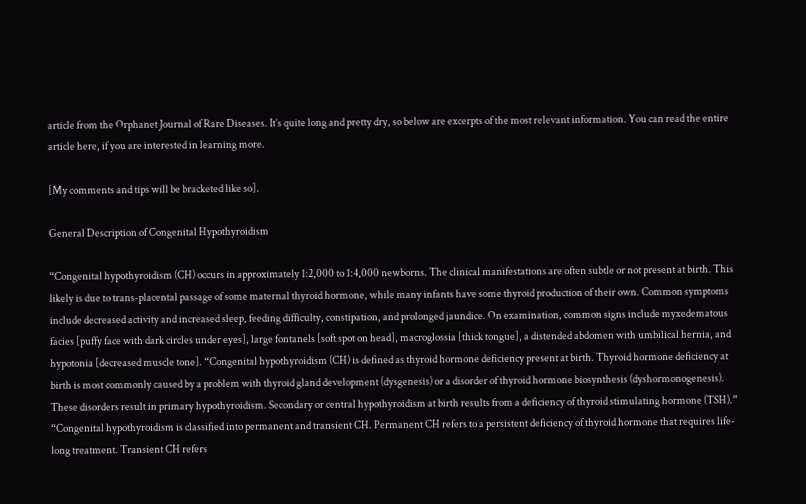article from the Orphanet Journal of Rare Diseases. It’s quite long and pretty dry, so below are excerpts of the most relevant information. You can read the entire article here, if you are interested in learning more.

[My comments and tips will be bracketed like so].

General Description of Congenital Hypothyroidism

“Congenital hypothyroidism (CH) occurs in approximately 1:2,000 to 1:4,000 newborns. The clinical manifestations are often subtle or not present at birth. This likely is due to trans-placental passage of some maternal thyroid hormone, while many infants have some thyroid production of their own. Common symptoms include decreased activity and increased sleep, feeding difficulty, constipation, and prolonged jaundice. On examination, common signs include myxedematous facies [puffy face with dark circles under eyes], large fontanels [soft spot on head], macroglossia [thick tongue], a distended abdomen with umbilical hernia, and hypotonia [decreased muscle tone]. “Congenital hypothyroidism (CH) is defined as thyroid hormone deficiency present at birth. Thyroid hormone deficiency at birth is most commonly caused by a problem with thyroid gland development (dysgenesis) or a disorder of thyroid hormone biosynthesis (dyshormonogenesis). These disorders result in primary hypothyroidism. Secondary or central hypothyroidism at birth results from a deficiency of thyroid stimulating hormone (TSH).” “Congenital hypothyroidism is classified into permanent and transient CH. Permanent CH refers to a persistent deficiency of thyroid hormone that requires life-long treatment. Transient CH refers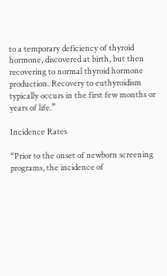to a temporary deficiency of thyroid hormone, discovered at birth, but then recovering to normal thyroid hormone production. Recovery to euthyroidism typically occurs in the first few months or years of life.”

Incidence Rates

“Prior to the onset of newborn screening programs, the incidence of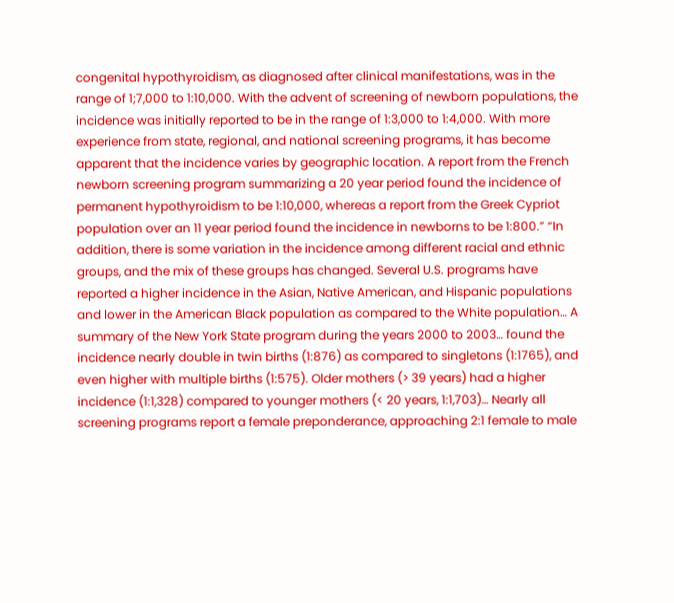congenital hypothyroidism, as diagnosed after clinical manifestations, was in the range of 1;7,000 to 1:10,000. With the advent of screening of newborn populations, the incidence was initially reported to be in the range of 1:3,000 to 1:4,000. With more experience from state, regional, and national screening programs, it has become apparent that the incidence varies by geographic location. A report from the French newborn screening program summarizing a 20 year period found the incidence of permanent hypothyroidism to be 1:10,000, whereas a report from the Greek Cypriot population over an 11 year period found the incidence in newborns to be 1:800.” “In addition, there is some variation in the incidence among different racial and ethnic groups, and the mix of these groups has changed. Several U.S. programs have reported a higher incidence in the Asian, Native American, and Hispanic populations and lower in the American Black population as compared to the White population… A summary of the New York State program during the years 2000 to 2003… found the incidence nearly double in twin births (1:876) as compared to singletons (1:1765), and even higher with multiple births (1:575). Older mothers (> 39 years) had a higher incidence (1:1,328) compared to younger mothers (< 20 years, 1:1,703)… Nearly all screening programs report a female preponderance, approaching 2:1 female to male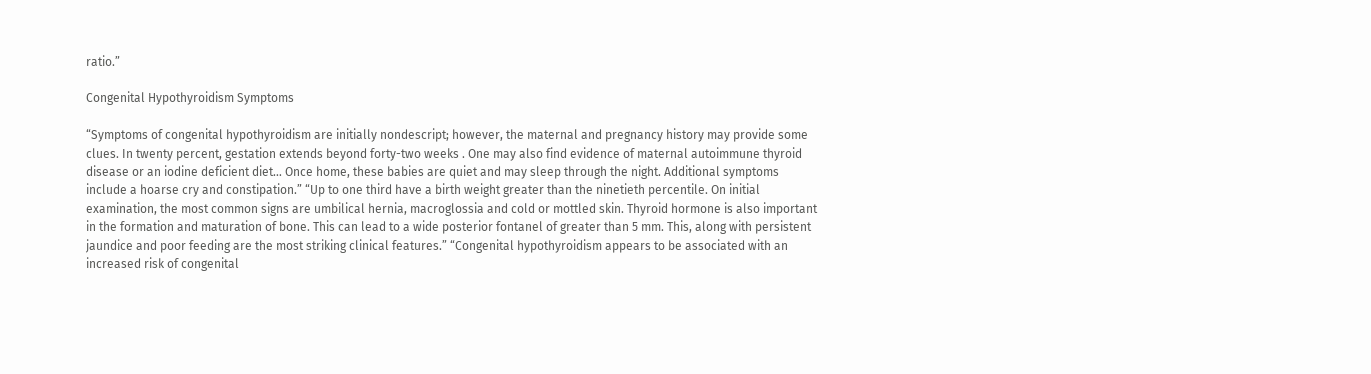ratio.”

Congenital Hypothyroidism Symptoms

“Symptoms of congenital hypothyroidism are initially nondescript; however, the maternal and pregnancy history may provide some clues. In twenty percent, gestation extends beyond forty-two weeks . One may also find evidence of maternal autoimmune thyroid disease or an iodine deficient diet… Once home, these babies are quiet and may sleep through the night. Additional symptoms include a hoarse cry and constipation.” “Up to one third have a birth weight greater than the ninetieth percentile. On initial examination, the most common signs are umbilical hernia, macroglossia and cold or mottled skin. Thyroid hormone is also important in the formation and maturation of bone. This can lead to a wide posterior fontanel of greater than 5 mm. This, along with persistent jaundice and poor feeding are the most striking clinical features.” “Congenital hypothyroidism appears to be associated with an increased risk of congenital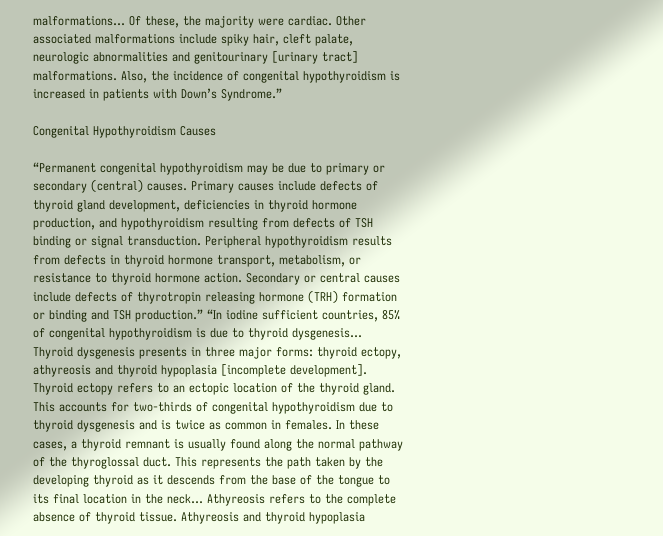malformations… Of these, the majority were cardiac. Other associated malformations include spiky hair, cleft palate, neurologic abnormalities and genitourinary [urinary tract] malformations. Also, the incidence of congenital hypothyroidism is increased in patients with Down’s Syndrome.”

Congenital Hypothyroidism Causes

“Permanent congenital hypothyroidism may be due to primary or secondary (central) causes. Primary causes include defects of thyroid gland development, deficiencies in thyroid hormone production, and hypothyroidism resulting from defects of TSH binding or signal transduction. Peripheral hypothyroidism results from defects in thyroid hormone transport, metabolism, or resistance to thyroid hormone action. Secondary or central causes include defects of thyrotropin releasing hormone (TRH) formation or binding and TSH production.” “In iodine sufficient countries, 85% of congenital hypothyroidism is due to thyroid dysgenesis… Thyroid dysgenesis presents in three major forms: thyroid ectopy, athyreosis and thyroid hypoplasia [incomplete development]. Thyroid ectopy refers to an ectopic location of the thyroid gland. This accounts for two-thirds of congenital hypothyroidism due to thyroid dysgenesis and is twice as common in females. In these cases, a thyroid remnant is usually found along the normal pathway of the thyroglossal duct. This represents the path taken by the developing thyroid as it descends from the base of the tongue to its final location in the neck… Athyreosis refers to the complete absence of thyroid tissue. Athyreosis and thyroid hypoplasia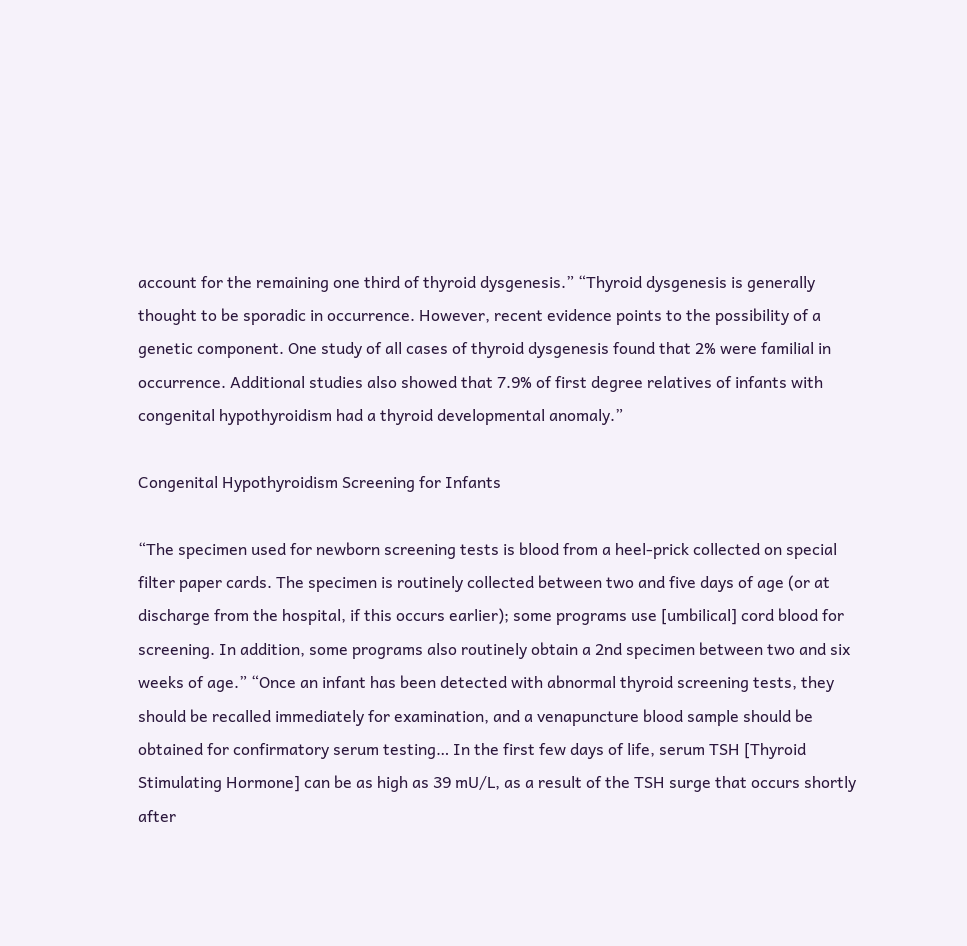account for the remaining one third of thyroid dysgenesis.” “Thyroid dysgenesis is generally thought to be sporadic in occurrence. However, recent evidence points to the possibility of a genetic component. One study of all cases of thyroid dysgenesis found that 2% were familial in occurrence. Additional studies also showed that 7.9% of first degree relatives of infants with congenital hypothyroidism had a thyroid developmental anomaly.”

Congenital Hypothyroidism Screening for Infants

“The specimen used for newborn screening tests is blood from a heel-prick collected on special filter paper cards. The specimen is routinely collected between two and five days of age (or at discharge from the hospital, if this occurs earlier); some programs use [umbilical] cord blood for screening. In addition, some programs also routinely obtain a 2nd specimen between two and six weeks of age.” “Once an infant has been detected with abnormal thyroid screening tests, they should be recalled immediately for examination, and a venapuncture blood sample should be obtained for confirmatory serum testing… In the first few days of life, serum TSH [Thyroid Stimulating Hormone] can be as high as 39 mU/L, as a result of the TSH surge that occurs shortly after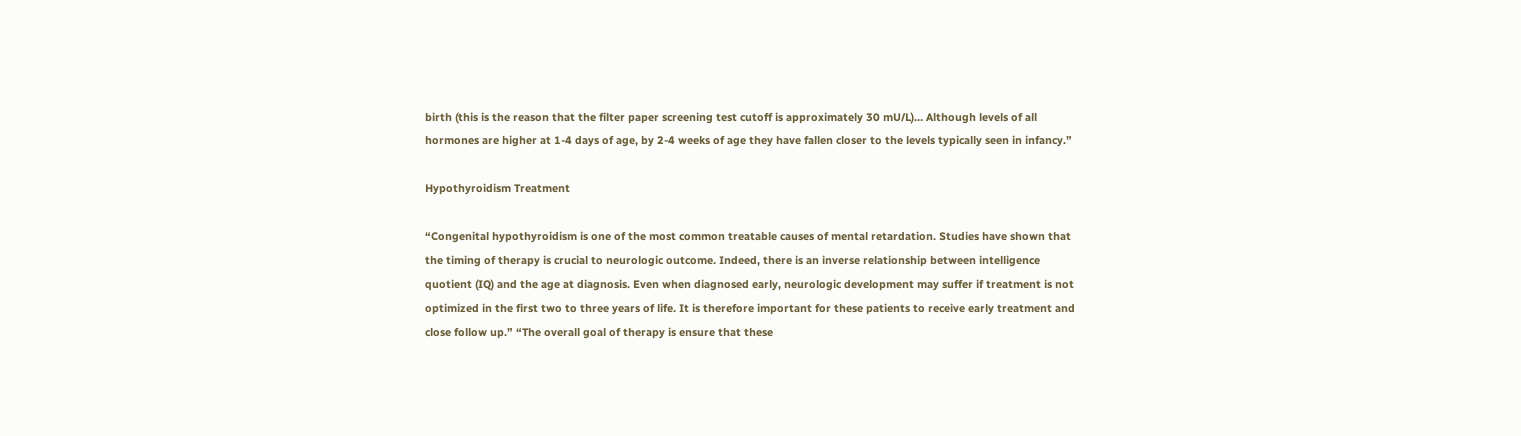birth (this is the reason that the filter paper screening test cutoff is approximately 30 mU/L)… Although levels of all hormones are higher at 1-4 days of age, by 2-4 weeks of age they have fallen closer to the levels typically seen in infancy.”

Hypothyroidism Treatment

“Congenital hypothyroidism is one of the most common treatable causes of mental retardation. Studies have shown that the timing of therapy is crucial to neurologic outcome. Indeed, there is an inverse relationship between intelligence quotient (IQ) and the age at diagnosis. Even when diagnosed early, neurologic development may suffer if treatment is not optimized in the first two to three years of life. It is therefore important for these patients to receive early treatment and close follow up.” “The overall goal of therapy is ensure that these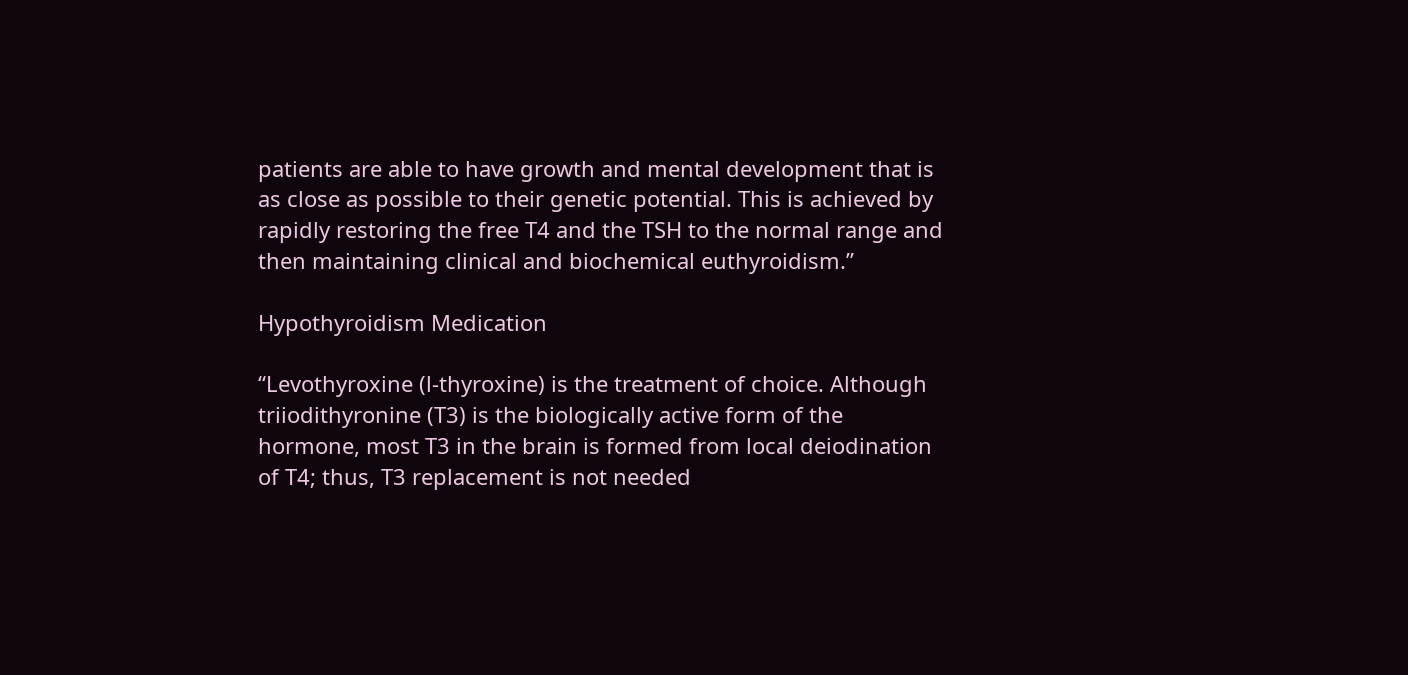patients are able to have growth and mental development that is as close as possible to their genetic potential. This is achieved by rapidly restoring the free T4 and the TSH to the normal range and then maintaining clinical and biochemical euthyroidism.”

Hypothyroidism Medication

“Levothyroxine (l-thyroxine) is the treatment of choice. Although triiodithyronine (T3) is the biologically active form of the hormone, most T3 in the brain is formed from local deiodination of T4; thus, T3 replacement is not needed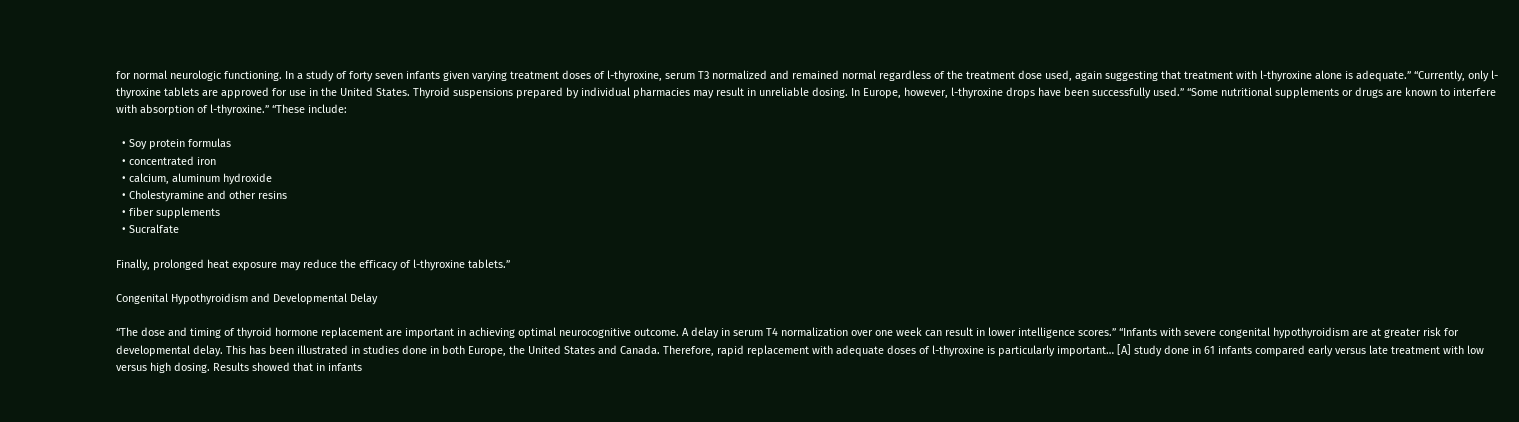for normal neurologic functioning. In a study of forty seven infants given varying treatment doses of l-thyroxine, serum T3 normalized and remained normal regardless of the treatment dose used, again suggesting that treatment with l-thyroxine alone is adequate.” “Currently, only l-thyroxine tablets are approved for use in the United States. Thyroid suspensions prepared by individual pharmacies may result in unreliable dosing. In Europe, however, l-thyroxine drops have been successfully used.” “Some nutritional supplements or drugs are known to interfere with absorption of l-thyroxine.” “These include:

  • Soy protein formulas
  • concentrated iron
  • calcium, aluminum hydroxide
  • Cholestyramine and other resins
  • fiber supplements
  • Sucralfate

Finally, prolonged heat exposure may reduce the efficacy of l-thyroxine tablets.”

Congenital Hypothyroidism and Developmental Delay

“The dose and timing of thyroid hormone replacement are important in achieving optimal neurocognitive outcome. A delay in serum T4 normalization over one week can result in lower intelligence scores.” “Infants with severe congenital hypothyroidism are at greater risk for developmental delay. This has been illustrated in studies done in both Europe, the United States and Canada. Therefore, rapid replacement with adequate doses of l-thyroxine is particularly important… [A] study done in 61 infants compared early versus late treatment with low versus high dosing. Results showed that in infants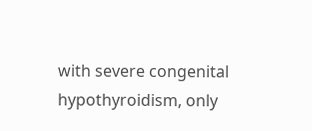with severe congenital hypothyroidism, only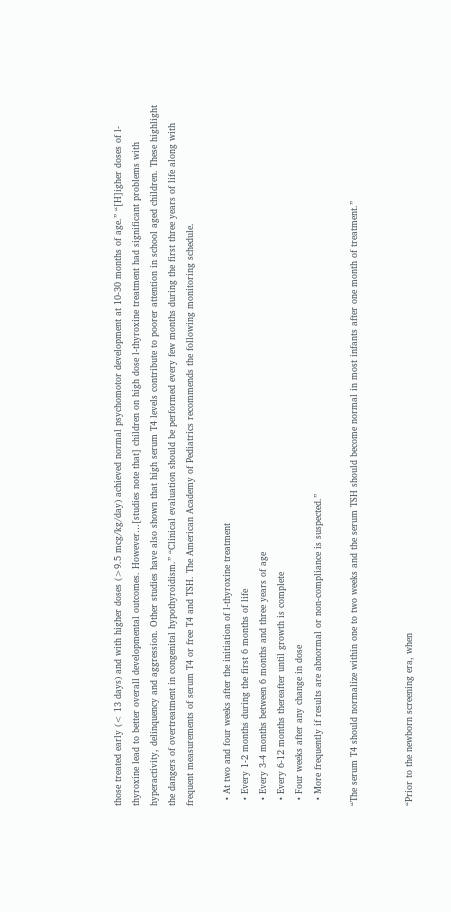those treated early (< 13 days) and with higher doses (>9.5 mcg/kg/day) achieved normal psychomotor development at 10-30 months of age.” “[H]igher doses of l-thyroxine lead to better overall developmental outcomes. However…[studies note that] children on high dose l-thyroxine treatment had significant problems with hyperactivity, delinquency and aggression. Other studies have also shown that high serum T4 levels contribute to poorer attention in school aged children. These highlight the dangers of overtreatment in congenital hypothyroidism.” “Clinical evaluation should be performed every few months during the first three years of life along with frequent measurements of serum T4 or free T4 and TSH. The American Academy of Pediatrics recommends the following monitoring schedule.

  • At two and four weeks after the initiation of l-thyroxine treatment
  • Every 1-2 months during the first 6 months of life
  • Every 3-4 months between 6 months and three years of age
  • Every 6-12 months thereafter until growth is complete
  • Four weeks after any change in dose
  • More frequently if results are abnormal or non-compliance is suspected.”

“The serum T4 should normalize within one to two weeks and the serum TSH should become normal in most infants after one month of treatment.”


“Prior to the newborn screening era, when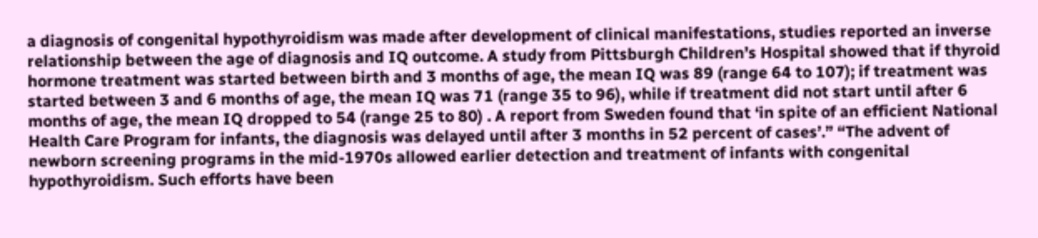a diagnosis of congenital hypothyroidism was made after development of clinical manifestations, studies reported an inverse relationship between the age of diagnosis and IQ outcome. A study from Pittsburgh Children’s Hospital showed that if thyroid hormone treatment was started between birth and 3 months of age, the mean IQ was 89 (range 64 to 107); if treatment was started between 3 and 6 months of age, the mean IQ was 71 (range 35 to 96), while if treatment did not start until after 6 months of age, the mean IQ dropped to 54 (range 25 to 80) . A report from Sweden found that ‘in spite of an efficient National Health Care Program for infants, the diagnosis was delayed until after 3 months in 52 percent of cases’.” “The advent of newborn screening programs in the mid-1970s allowed earlier detection and treatment of infants with congenital hypothyroidism. Such efforts have been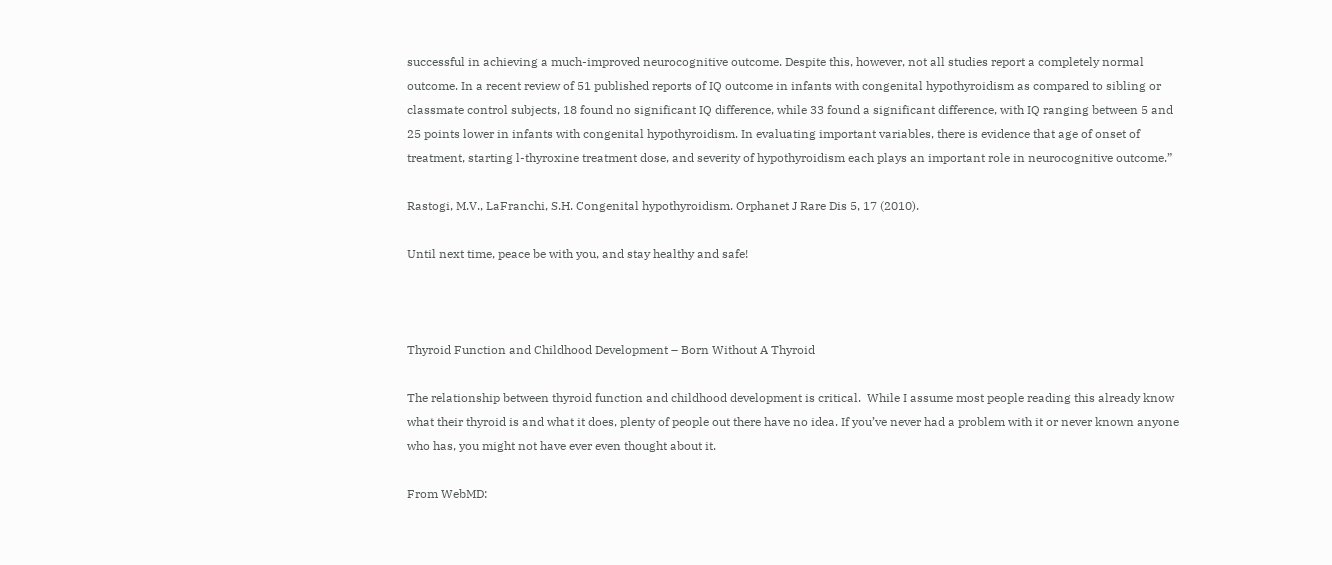successful in achieving a much-improved neurocognitive outcome. Despite this, however, not all studies report a completely normal outcome. In a recent review of 51 published reports of IQ outcome in infants with congenital hypothyroidism as compared to sibling or classmate control subjects, 18 found no significant IQ difference, while 33 found a significant difference, with IQ ranging between 5 and 25 points lower in infants with congenital hypothyroidism. In evaluating important variables, there is evidence that age of onset of treatment, starting l-thyroxine treatment dose, and severity of hypothyroidism each plays an important role in neurocognitive outcome.”

Rastogi, M.V., LaFranchi, S.H. Congenital hypothyroidism. Orphanet J Rare Dis 5, 17 (2010).

Until next time, peace be with you, and stay healthy and safe!



Thyroid Function and Childhood Development – Born Without A Thyroid

The relationship between thyroid function and childhood development is critical.  While I assume most people reading this already know what their thyroid is and what it does, plenty of people out there have no idea. If you’ve never had a problem with it or never known anyone who has, you might not have ever even thought about it.

From WebMD: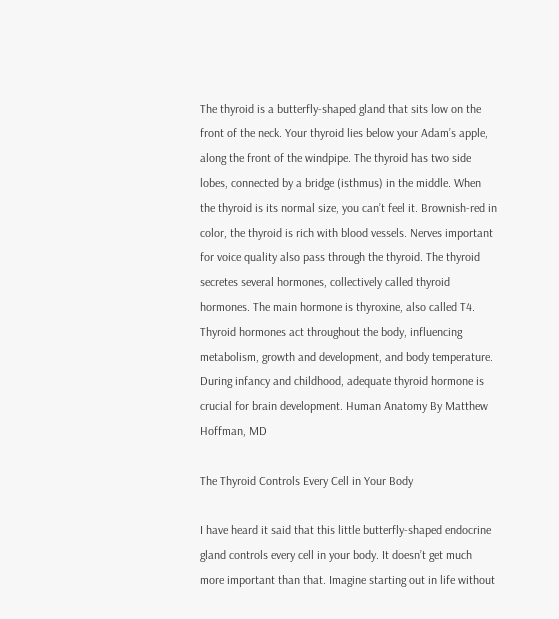The thyroid is a butterfly-shaped gland that sits low on the front of the neck. Your thyroid lies below your Adam’s apple, along the front of the windpipe. The thyroid has two side lobes, connected by a bridge (isthmus) in the middle. When the thyroid is its normal size, you can’t feel it. Brownish-red in color, the thyroid is rich with blood vessels. Nerves important for voice quality also pass through the thyroid. The thyroid secretes several hormones, collectively called thyroid hormones. The main hormone is thyroxine, also called T4. Thyroid hormones act throughout the body, influencing metabolism, growth and development, and body temperature. During infancy and childhood, adequate thyroid hormone is crucial for brain development. Human Anatomy By Matthew Hoffman, MD

The Thyroid Controls Every Cell in Your Body

I have heard it said that this little butterfly-shaped endocrine gland controls every cell in your body. It doesn’t get much more important than that. Imagine starting out in life without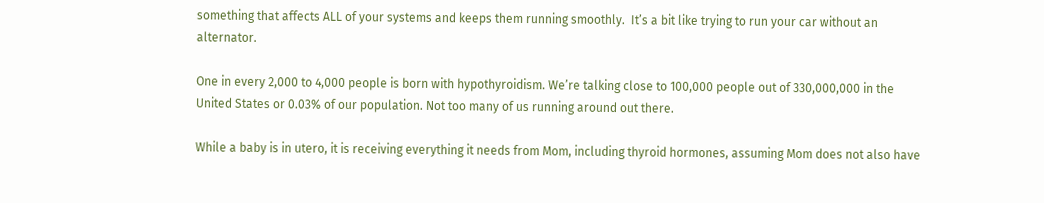something that affects ALL of your systems and keeps them running smoothly.  It’s a bit like trying to run your car without an alternator.

One in every 2,000 to 4,000 people is born with hypothyroidism. We’re talking close to 100,000 people out of 330,000,000 in the United States or 0.03% of our population. Not too many of us running around out there.

While a baby is in utero, it is receiving everything it needs from Mom, including thyroid hormones, assuming Mom does not also have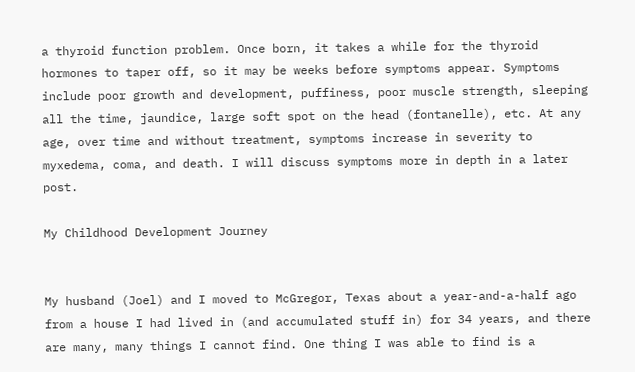a thyroid function problem. Once born, it takes a while for the thyroid hormones to taper off, so it may be weeks before symptoms appear. Symptoms include poor growth and development, puffiness, poor muscle strength, sleeping all the time, jaundice, large soft spot on the head (fontanelle), etc. At any age, over time and without treatment, symptoms increase in severity to myxedema, coma, and death. I will discuss symptoms more in depth in a later post.

My Childhood Development Journey


My husband (Joel) and I moved to McGregor, Texas about a year-and-a-half ago from a house I had lived in (and accumulated stuff in) for 34 years, and there are many, many things I cannot find. One thing I was able to find is a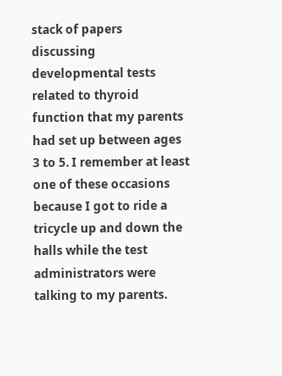stack of papers discussing developmental tests related to thyroid function that my parents had set up between ages 3 to 5. I remember at least one of these occasions because I got to ride a tricycle up and down the halls while the test administrators were talking to my parents.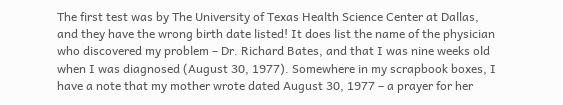The first test was by The University of Texas Health Science Center at Dallas, and they have the wrong birth date listed! It does list the name of the physician who discovered my problem – Dr. Richard Bates, and that I was nine weeks old when I was diagnosed (August 30, 1977). Somewhere in my scrapbook boxes, I have a note that my mother wrote dated August 30, 1977 – a prayer for her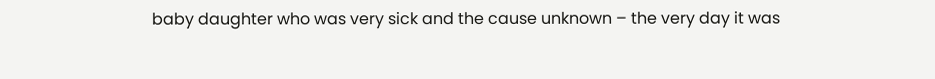baby daughter who was very sick and the cause unknown – the very day it was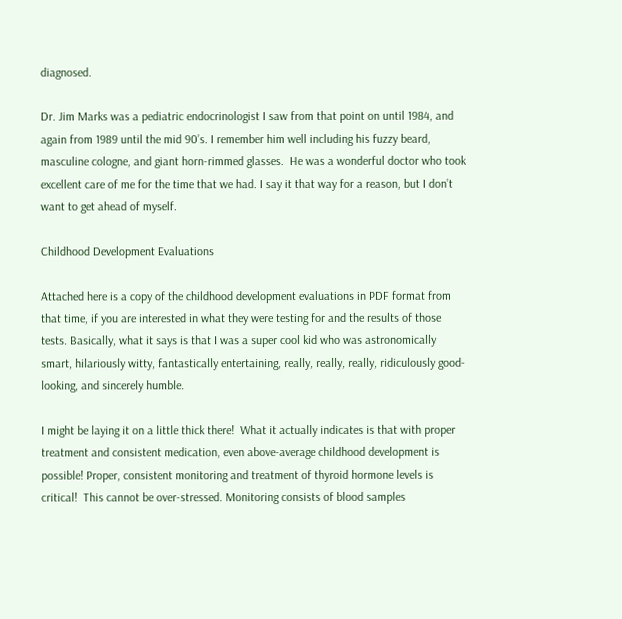diagnosed.

Dr. Jim Marks was a pediatric endocrinologist I saw from that point on until 1984, and again from 1989 until the mid 90’s. I remember him well including his fuzzy beard, masculine cologne, and giant horn-rimmed glasses.  He was a wonderful doctor who took excellent care of me for the time that we had. I say it that way for a reason, but I don’t want to get ahead of myself.

Childhood Development Evaluations

Attached here is a copy of the childhood development evaluations in PDF format from that time, if you are interested in what they were testing for and the results of those tests. Basically, what it says is that I was a super cool kid who was astronomically smart, hilariously witty, fantastically entertaining, really, really, really, ridiculously good-looking, and sincerely humble.

I might be laying it on a little thick there!  What it actually indicates is that with proper treatment and consistent medication, even above-average childhood development is possible! Proper, consistent monitoring and treatment of thyroid hormone levels is critical!  This cannot be over-stressed. Monitoring consists of blood samples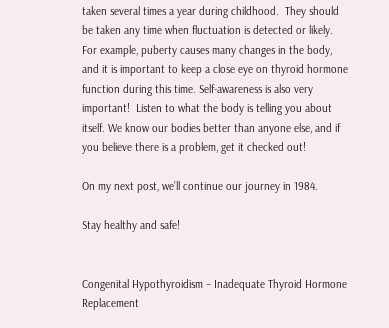taken several times a year during childhood.  They should be taken any time when fluctuation is detected or likely.  For example, puberty causes many changes in the body, and it is important to keep a close eye on thyroid hormone function during this time. Self-awareness is also very important!  Listen to what the body is telling you about itself. We know our bodies better than anyone else, and if you believe there is a problem, get it checked out!

On my next post, we’ll continue our journey in 1984.

Stay healthy and safe!


Congenital Hypothyroidism – Inadequate Thyroid Hormone Replacement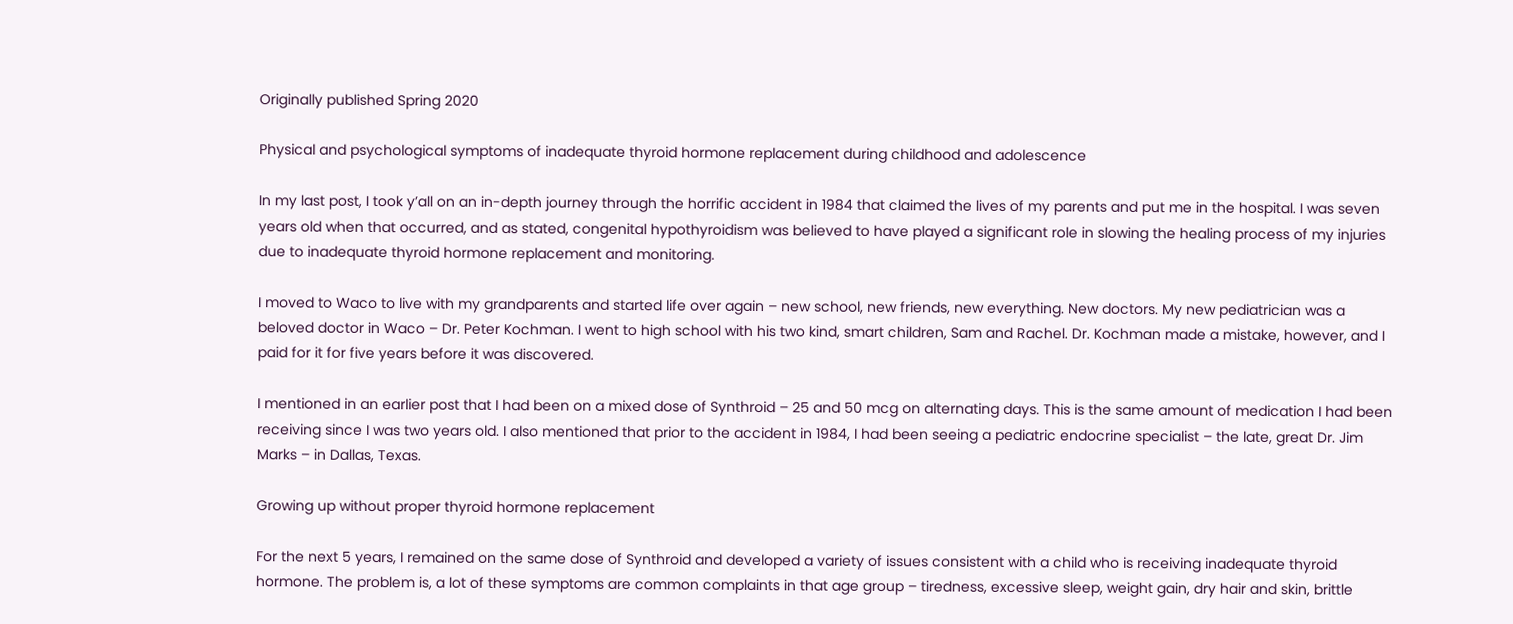Originally published Spring 2020

Physical and psychological symptoms of inadequate thyroid hormone replacement during childhood and adolescence

In my last post, I took y’all on an in-depth journey through the horrific accident in 1984 that claimed the lives of my parents and put me in the hospital. I was seven years old when that occurred, and as stated, congenital hypothyroidism was believed to have played a significant role in slowing the healing process of my injuries due to inadequate thyroid hormone replacement and monitoring.

I moved to Waco to live with my grandparents and started life over again – new school, new friends, new everything. New doctors. My new pediatrician was a beloved doctor in Waco – Dr. Peter Kochman. I went to high school with his two kind, smart children, Sam and Rachel. Dr. Kochman made a mistake, however, and I paid for it for five years before it was discovered.

I mentioned in an earlier post that I had been on a mixed dose of Synthroid – 25 and 50 mcg on alternating days. This is the same amount of medication I had been receiving since I was two years old. I also mentioned that prior to the accident in 1984, I had been seeing a pediatric endocrine specialist – the late, great Dr. Jim Marks – in Dallas, Texas.

Growing up without proper thyroid hormone replacement

For the next 5 years, I remained on the same dose of Synthroid and developed a variety of issues consistent with a child who is receiving inadequate thyroid hormone. The problem is, a lot of these symptoms are common complaints in that age group – tiredness, excessive sleep, weight gain, dry hair and skin, brittle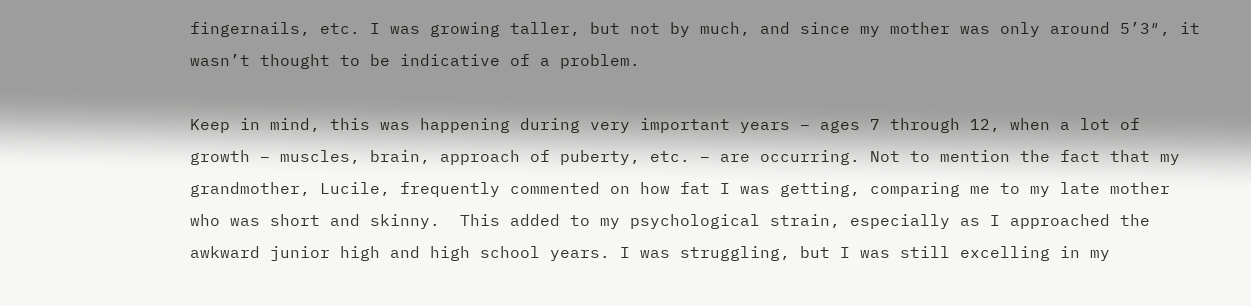fingernails, etc. I was growing taller, but not by much, and since my mother was only around 5’3″, it wasn’t thought to be indicative of a problem.

Keep in mind, this was happening during very important years – ages 7 through 12, when a lot of growth – muscles, brain, approach of puberty, etc. – are occurring. Not to mention the fact that my grandmother, Lucile, frequently commented on how fat I was getting, comparing me to my late mother who was short and skinny.  This added to my psychological strain, especially as I approached the awkward junior high and high school years. I was struggling, but I was still excelling in my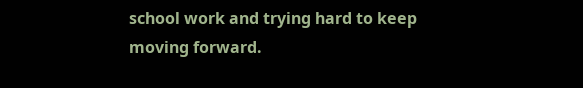school work and trying hard to keep moving forward.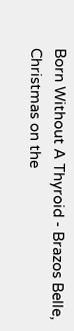Born Without A Thyroid - Brazos Belle, Christmas on the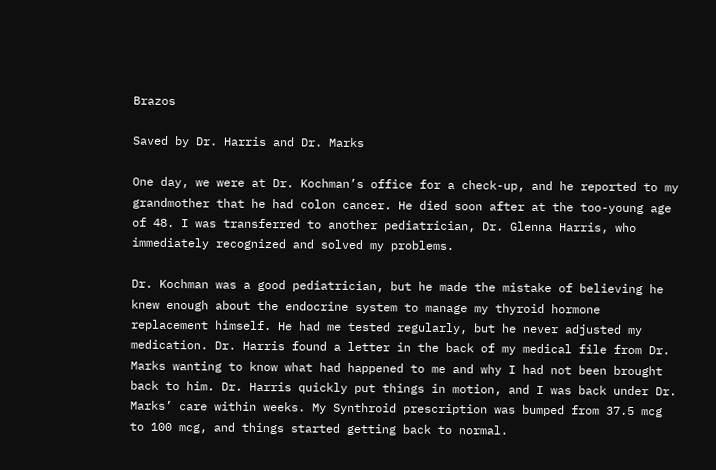Brazos

Saved by Dr. Harris and Dr. Marks

One day, we were at Dr. Kochman’s office for a check-up, and he reported to my grandmother that he had colon cancer. He died soon after at the too-young age of 48. I was transferred to another pediatrician, Dr. Glenna Harris, who immediately recognized and solved my problems.

Dr. Kochman was a good pediatrician, but he made the mistake of believing he knew enough about the endocrine system to manage my thyroid hormone replacement himself. He had me tested regularly, but he never adjusted my medication. Dr. Harris found a letter in the back of my medical file from Dr. Marks wanting to know what had happened to me and why I had not been brought back to him. Dr. Harris quickly put things in motion, and I was back under Dr. Marks’ care within weeks. My Synthroid prescription was bumped from 37.5 mcg to 100 mcg, and things started getting back to normal.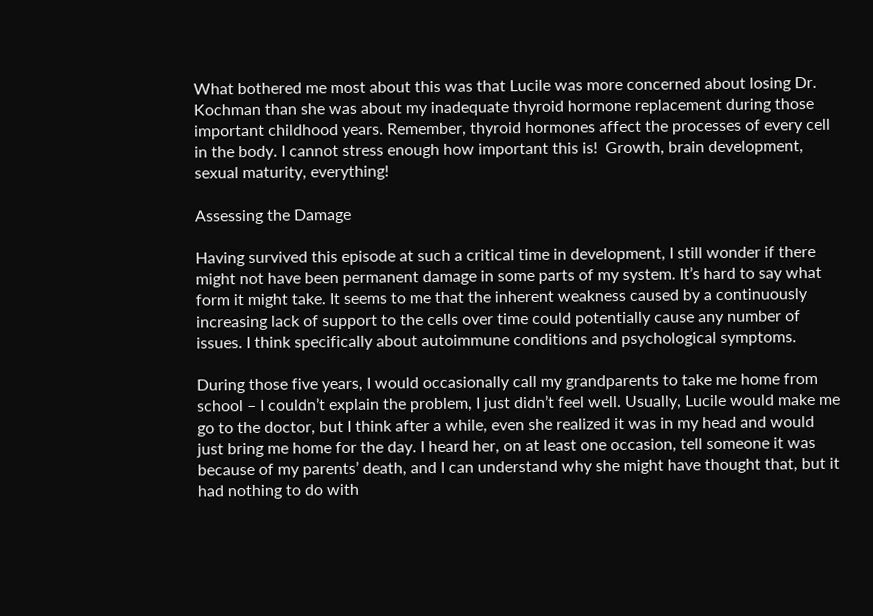What bothered me most about this was that Lucile was more concerned about losing Dr. Kochman than she was about my inadequate thyroid hormone replacement during those important childhood years. Remember, thyroid hormones affect the processes of every cell in the body. I cannot stress enough how important this is!  Growth, brain development, sexual maturity, everything!

Assessing the Damage

Having survived this episode at such a critical time in development, I still wonder if there might not have been permanent damage in some parts of my system. It’s hard to say what form it might take. It seems to me that the inherent weakness caused by a continuously increasing lack of support to the cells over time could potentially cause any number of issues. I think specifically about autoimmune conditions and psychological symptoms.

During those five years, I would occasionally call my grandparents to take me home from school – I couldn’t explain the problem, I just didn’t feel well. Usually, Lucile would make me go to the doctor, but I think after a while, even she realized it was in my head and would just bring me home for the day. I heard her, on at least one occasion, tell someone it was because of my parents’ death, and I can understand why she might have thought that, but it had nothing to do with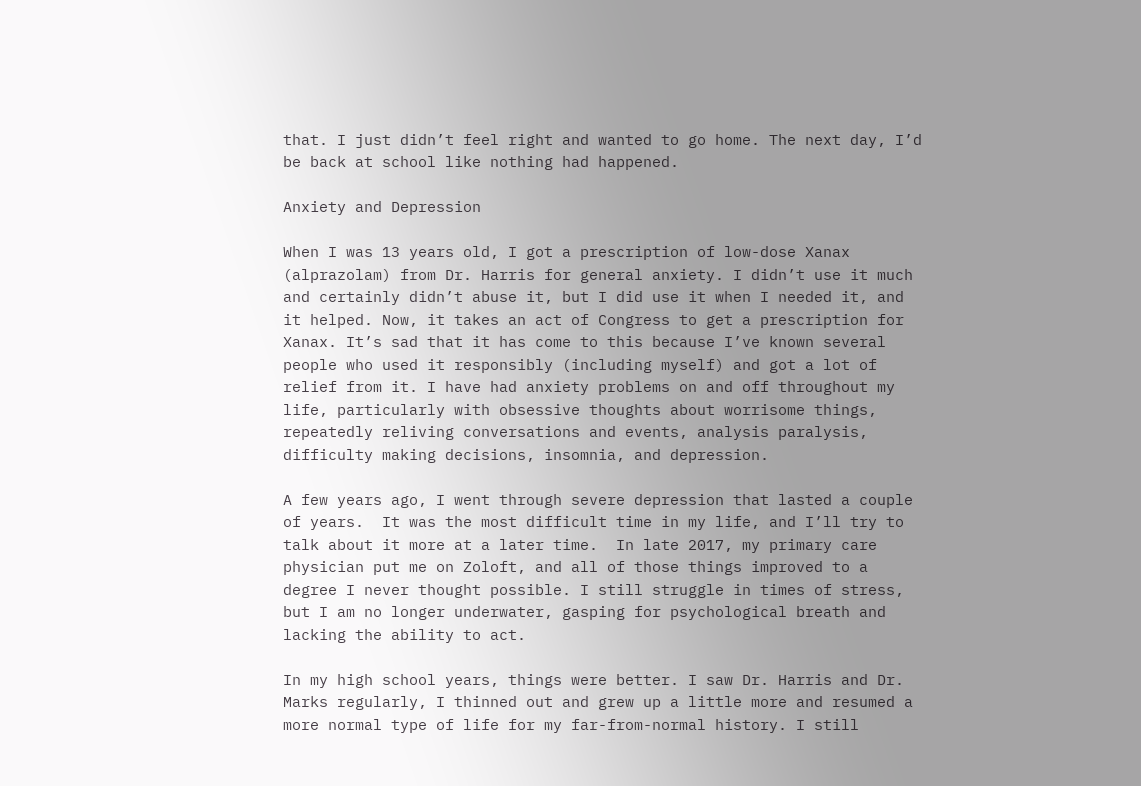that. I just didn’t feel right and wanted to go home. The next day, I’d be back at school like nothing had happened.

Anxiety and Depression

When I was 13 years old, I got a prescription of low-dose Xanax (alprazolam) from Dr. Harris for general anxiety. I didn’t use it much and certainly didn’t abuse it, but I did use it when I needed it, and it helped. Now, it takes an act of Congress to get a prescription for Xanax. It’s sad that it has come to this because I’ve known several people who used it responsibly (including myself) and got a lot of relief from it. I have had anxiety problems on and off throughout my life, particularly with obsessive thoughts about worrisome things, repeatedly reliving conversations and events, analysis paralysis, difficulty making decisions, insomnia, and depression.

A few years ago, I went through severe depression that lasted a couple of years.  It was the most difficult time in my life, and I’ll try to talk about it more at a later time.  In late 2017, my primary care physician put me on Zoloft, and all of those things improved to a degree I never thought possible. I still struggle in times of stress, but I am no longer underwater, gasping for psychological breath and lacking the ability to act.

In my high school years, things were better. I saw Dr. Harris and Dr. Marks regularly, I thinned out and grew up a little more and resumed a more normal type of life for my far-from-normal history. I still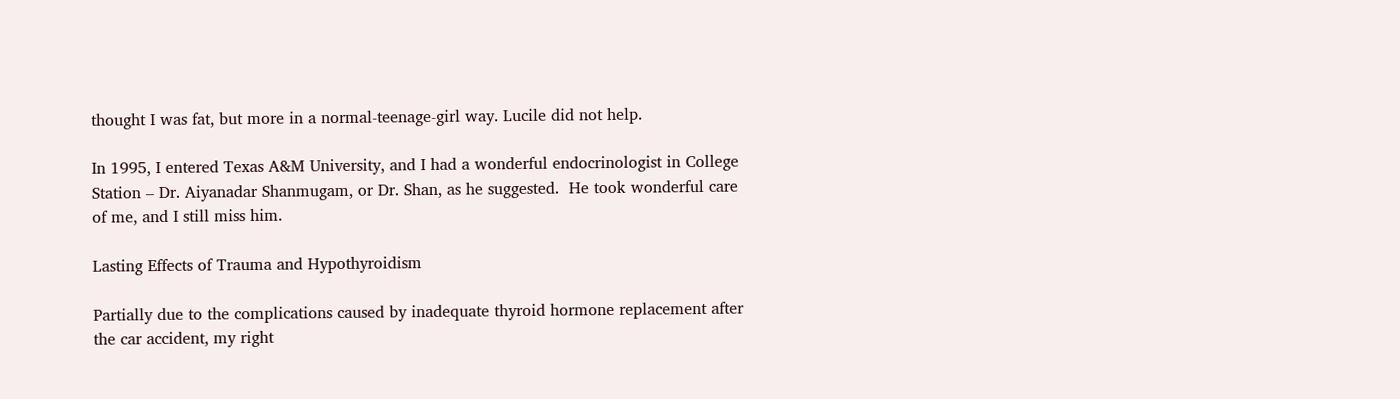thought I was fat, but more in a normal-teenage-girl way. Lucile did not help.

In 1995, I entered Texas A&M University, and I had a wonderful endocrinologist in College Station – Dr. Aiyanadar Shanmugam, or Dr. Shan, as he suggested.  He took wonderful care of me, and I still miss him.

Lasting Effects of Trauma and Hypothyroidism

Partially due to the complications caused by inadequate thyroid hormone replacement after the car accident, my right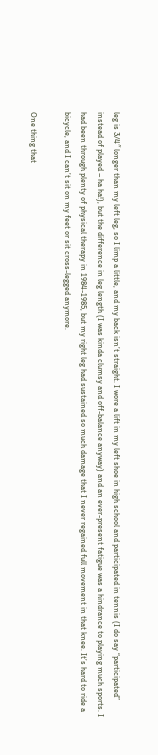leg is 3/4″ longer than my left leg, so I limp a little, and my back isn’t straight. I wore a lift in my left shoe in high school and participated in tennis (I do say “participated” instead of played – ha ha!), but the difference in leg length (I was kinda clumsy and off-balance anyway) and an ever-present fatigue was a hindrance to playing much sports. I had been through plenty of physical therapy in 1984-1985, but my right leg had sustained so much damage that I never regained full movement in that knee. It’s hard to ride a bicycle, and I can’t sit on my feet or sit cross-legged anymore.

One thing that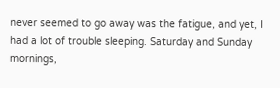never seemed to go away was the fatigue, and yet, I had a lot of trouble sleeping. Saturday and Sunday mornings,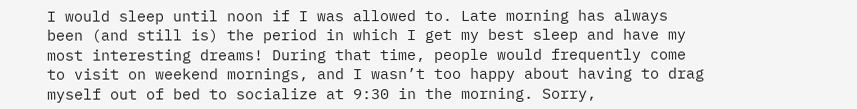I would sleep until noon if I was allowed to. Late morning has always been (and still is) the period in which I get my best sleep and have my most interesting dreams! During that time, people would frequently come to visit on weekend mornings, and I wasn’t too happy about having to drag myself out of bed to socialize at 9:30 in the morning. Sorry,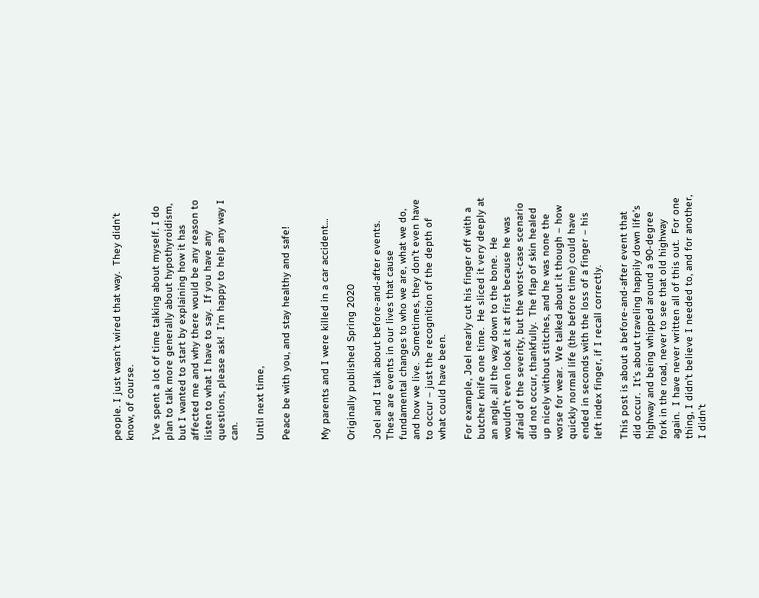people. I just wasn’t wired that way.  They didn’t know, of course.

I’ve spent a lot of time talking about myself. I do plan to talk more generally about hypothyroidism, but I wanted to start by explaining how it has affected me and why there would be any reason to listen to what I have to say.  If you have any questions, please ask!  I’m happy to help any way I can.

Until next time,

Peace be with you, and stay healthy and safe!


My parents and I were killed in a car accident…

Originally published Spring 2020

Joel and I talk about before-and-after events.  These are events in our lives that cause fundamental changes to who we are, what we do, and how we live.  Sometimes, they don’t even have to occur – just the recognition of the depth of what could have been.

For example, Joel nearly cut his finger off with a butcher knife one time.  He sliced it very deeply at an angle, all the way down to the bone.  He wouldn’t even look at it at first because he was afraid of the severity, but the worst-case scenario did not occur, thankfully.  The flap of skin healed up nicely without stitches, and he was none the worse for wear.  We talked about it though – how quickly normal life (the before time) could have ended in seconds with the loss of a finger – his left index finger, if I recall correctly.

This post is about a before-and-after event that did occur.  It’s about traveling happily down life’s highway and being whipped around a 90-degree fork in the road, never to see that old highway again.  I have never written all of this out.  For one thing, I didn’t believe I needed to, and for another, I didn’t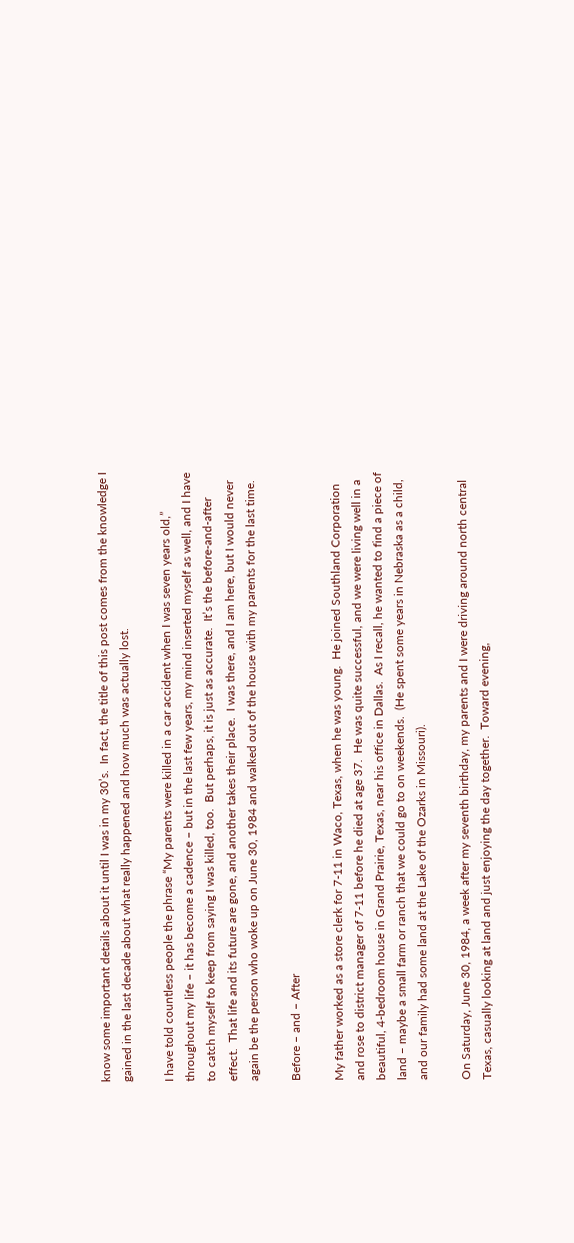know some important details about it until I was in my 30’s.  In fact, the title of this post comes from the knowledge I gained in the last decade about what really happened and how much was actually lost.

I have told countless people the phrase “My parents were killed in a car accident when I was seven years old,” throughout my life – it has become a cadence – but in the last few years, my mind inserted myself as well, and I have to catch myself to keep from saying I was killed, too.  But perhaps, it is just as accurate.  It’s the before-and-after effect.  That life and its future are gone, and another takes their place.  I was there, and I am here, but I would never again be the person who woke up on June 30, 1984 and walked out of the house with my parents for the last time.

Before – and – After

My father worked as a store clerk for 7-11 in Waco, Texas, when he was young.  He joined Southland Corporation and rose to district manager of 7-11 before he died at age 37.  He was quite successful, and we were living well in a beautiful, 4-bedroom house in Grand Prairie, Texas, near his office in Dallas.  As I recall, he wanted to find a piece of land – maybe a small farm or ranch that we could go to on weekends.  (He spent some years in Nebraska as a child, and our family had some land at the Lake of the Ozarks in Missouri).

On Saturday, June 30, 1984, a week after my seventh birthday, my parents and I were driving around north central Texas, casually looking at land and just enjoying the day together.  Toward evening,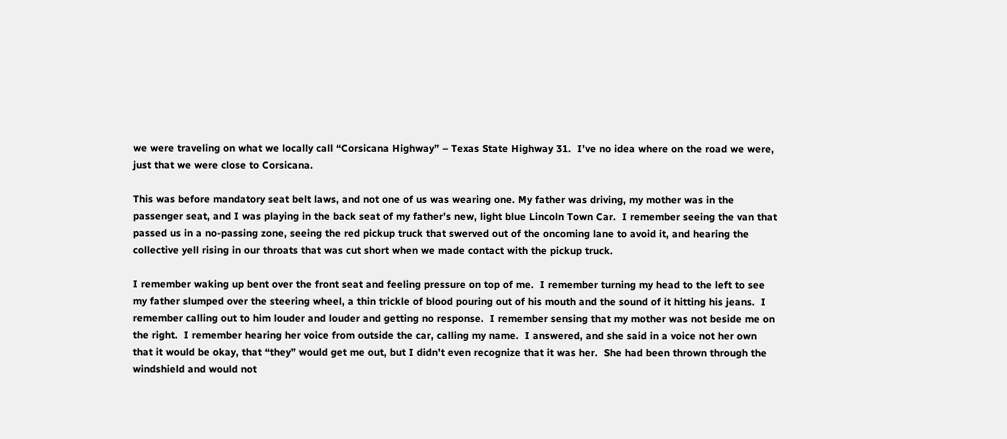we were traveling on what we locally call “Corsicana Highway” – Texas State Highway 31.  I’ve no idea where on the road we were, just that we were close to Corsicana.

This was before mandatory seat belt laws, and not one of us was wearing one. My father was driving, my mother was in the passenger seat, and I was playing in the back seat of my father’s new, light blue Lincoln Town Car.  I remember seeing the van that passed us in a no-passing zone, seeing the red pickup truck that swerved out of the oncoming lane to avoid it, and hearing the collective yell rising in our throats that was cut short when we made contact with the pickup truck.

I remember waking up bent over the front seat and feeling pressure on top of me.  I remember turning my head to the left to see my father slumped over the steering wheel, a thin trickle of blood pouring out of his mouth and the sound of it hitting his jeans.  I remember calling out to him louder and louder and getting no response.  I remember sensing that my mother was not beside me on the right.  I remember hearing her voice from outside the car, calling my name.  I answered, and she said in a voice not her own that it would be okay, that “they” would get me out, but I didn’t even recognize that it was her.  She had been thrown through the windshield and would not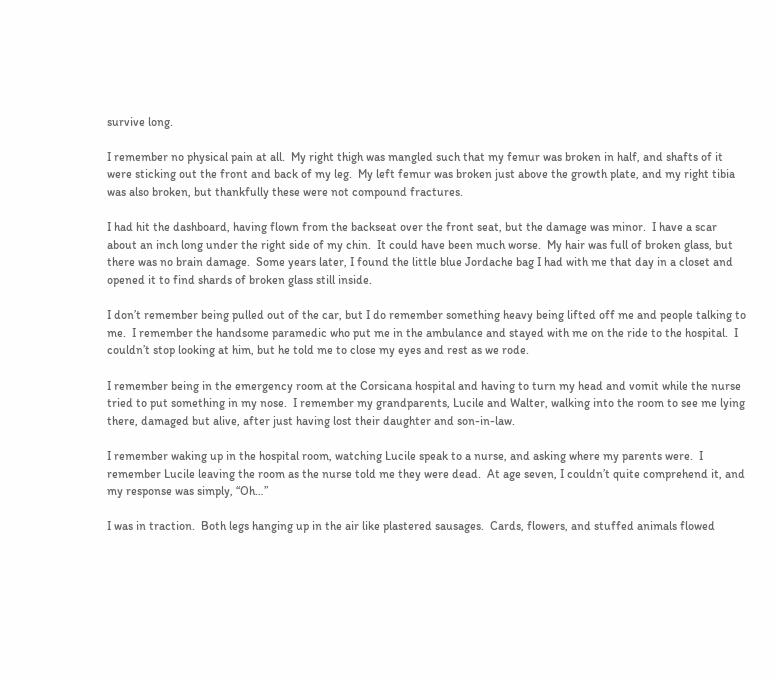survive long.

I remember no physical pain at all.  My right thigh was mangled such that my femur was broken in half, and shafts of it were sticking out the front and back of my leg.  My left femur was broken just above the growth plate, and my right tibia was also broken, but thankfully these were not compound fractures.

I had hit the dashboard, having flown from the backseat over the front seat, but the damage was minor.  I have a scar about an inch long under the right side of my chin.  It could have been much worse.  My hair was full of broken glass, but there was no brain damage.  Some years later, I found the little blue Jordache bag I had with me that day in a closet and opened it to find shards of broken glass still inside.

I don’t remember being pulled out of the car, but I do remember something heavy being lifted off me and people talking to me.  I remember the handsome paramedic who put me in the ambulance and stayed with me on the ride to the hospital.  I couldn’t stop looking at him, but he told me to close my eyes and rest as we rode.

I remember being in the emergency room at the Corsicana hospital and having to turn my head and vomit while the nurse tried to put something in my nose.  I remember my grandparents, Lucile and Walter, walking into the room to see me lying there, damaged but alive, after just having lost their daughter and son-in-law.

I remember waking up in the hospital room, watching Lucile speak to a nurse, and asking where my parents were.  I remember Lucile leaving the room as the nurse told me they were dead.  At age seven, I couldn’t quite comprehend it, and my response was simply, “Oh…”

I was in traction.  Both legs hanging up in the air like plastered sausages.  Cards, flowers, and stuffed animals flowed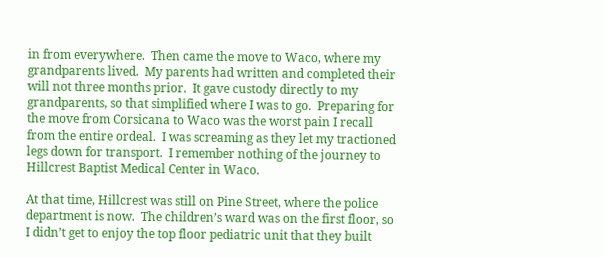in from everywhere.  Then came the move to Waco, where my grandparents lived.  My parents had written and completed their will not three months prior.  It gave custody directly to my grandparents, so that simplified where I was to go.  Preparing for the move from Corsicana to Waco was the worst pain I recall from the entire ordeal.  I was screaming as they let my tractioned legs down for transport.  I remember nothing of the journey to Hillcrest Baptist Medical Center in Waco.

At that time, Hillcrest was still on Pine Street, where the police department is now.  The children’s ward was on the first floor, so I didn’t get to enjoy the top floor pediatric unit that they built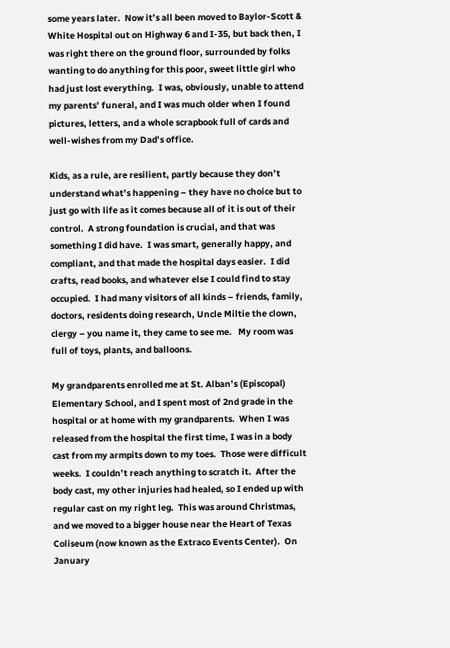some years later.  Now it’s all been moved to Baylor-Scott & White Hospital out on Highway 6 and I-35, but back then, I was right there on the ground floor, surrounded by folks wanting to do anything for this poor, sweet little girl who had just lost everything.  I was, obviously, unable to attend my parents’ funeral, and I was much older when I found pictures, letters, and a whole scrapbook full of cards and well-wishes from my Dad’s office.

Kids, as a rule, are resilient, partly because they don’t understand what’s happening – they have no choice but to just go with life as it comes because all of it is out of their control.  A strong foundation is crucial, and that was something I did have.  I was smart, generally happy, and compliant, and that made the hospital days easier.  I did crafts, read books, and whatever else I could find to stay occupied.  I had many visitors of all kinds – friends, family, doctors, residents doing research, Uncle Miltie the clown, clergy – you name it, they came to see me.   My room was full of toys, plants, and balloons.

My grandparents enrolled me at St. Alban’s (Episcopal) Elementary School, and I spent most of 2nd grade in the hospital or at home with my grandparents.  When I was released from the hospital the first time, I was in a body cast from my armpits down to my toes.  Those were difficult weeks.  I couldn’t reach anything to scratch it.  After the body cast, my other injuries had healed, so I ended up with regular cast on my right leg.  This was around Christmas, and we moved to a bigger house near the Heart of Texas Coliseum (now known as the Extraco Events Center).  On January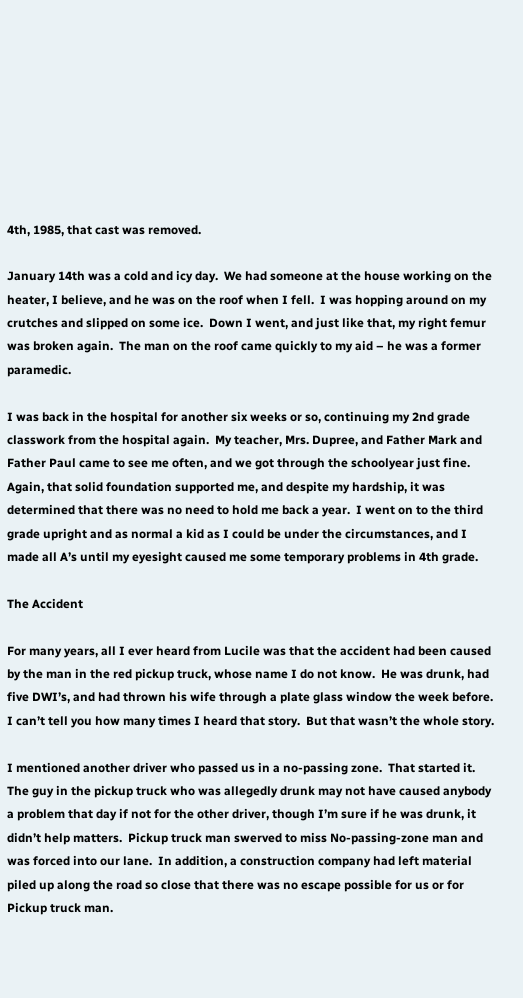4th, 1985, that cast was removed.

January 14th was a cold and icy day.  We had someone at the house working on the heater, I believe, and he was on the roof when I fell.  I was hopping around on my crutches and slipped on some ice.  Down I went, and just like that, my right femur was broken again.  The man on the roof came quickly to my aid – he was a former paramedic.

I was back in the hospital for another six weeks or so, continuing my 2nd grade classwork from the hospital again.  My teacher, Mrs. Dupree, and Father Mark and Father Paul came to see me often, and we got through the schoolyear just fine.  Again, that solid foundation supported me, and despite my hardship, it was determined that there was no need to hold me back a year.  I went on to the third grade upright and as normal a kid as I could be under the circumstances, and I made all A’s until my eyesight caused me some temporary problems in 4th grade.

The Accident

For many years, all I ever heard from Lucile was that the accident had been caused by the man in the red pickup truck, whose name I do not know.  He was drunk, had five DWI’s, and had thrown his wife through a plate glass window the week before.  I can’t tell you how many times I heard that story.  But that wasn’t the whole story.

I mentioned another driver who passed us in a no-passing zone.  That started it.  The guy in the pickup truck who was allegedly drunk may not have caused anybody a problem that day if not for the other driver, though I’m sure if he was drunk, it didn’t help matters.  Pickup truck man swerved to miss No-passing-zone man and was forced into our lane.  In addition, a construction company had left material piled up along the road so close that there was no escape possible for us or for Pickup truck man.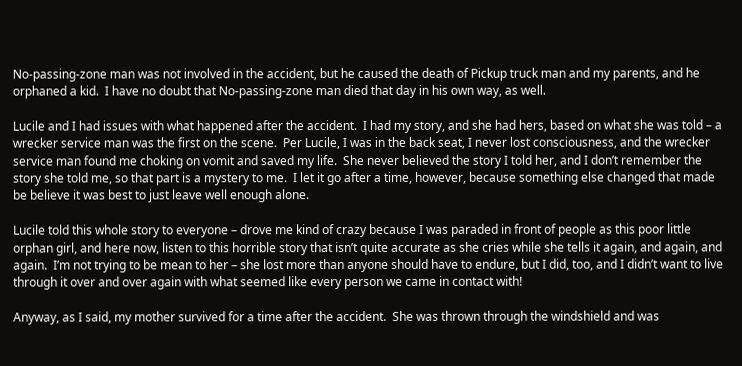No-passing-zone man was not involved in the accident, but he caused the death of Pickup truck man and my parents, and he orphaned a kid.  I have no doubt that No-passing-zone man died that day in his own way, as well.

Lucile and I had issues with what happened after the accident.  I had my story, and she had hers, based on what she was told – a wrecker service man was the first on the scene.  Per Lucile, I was in the back seat, I never lost consciousness, and the wrecker service man found me choking on vomit and saved my life.  She never believed the story I told her, and I don’t remember the story she told me, so that part is a mystery to me.  I let it go after a time, however, because something else changed that made be believe it was best to just leave well enough alone.

Lucile told this whole story to everyone – drove me kind of crazy because I was paraded in front of people as this poor little orphan girl, and here now, listen to this horrible story that isn’t quite accurate as she cries while she tells it again, and again, and again.  I’m not trying to be mean to her – she lost more than anyone should have to endure, but I did, too, and I didn’t want to live through it over and over again with what seemed like every person we came in contact with!

Anyway, as I said, my mother survived for a time after the accident.  She was thrown through the windshield and was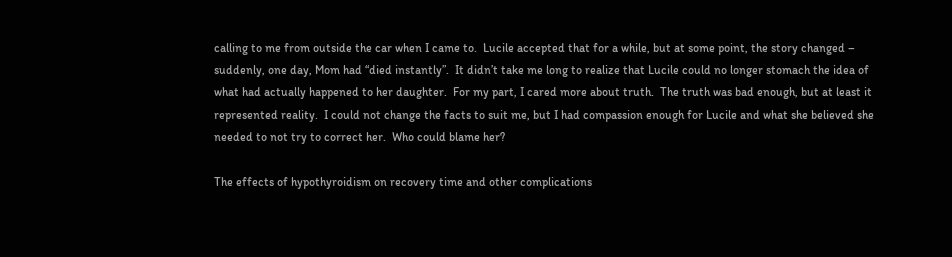calling to me from outside the car when I came to.  Lucile accepted that for a while, but at some point, the story changed – suddenly, one day, Mom had “died instantly”.  It didn’t take me long to realize that Lucile could no longer stomach the idea of what had actually happened to her daughter.  For my part, I cared more about truth.  The truth was bad enough, but at least it represented reality.  I could not change the facts to suit me, but I had compassion enough for Lucile and what she believed she needed to not try to correct her.  Who could blame her?

The effects of hypothyroidism on recovery time and other complications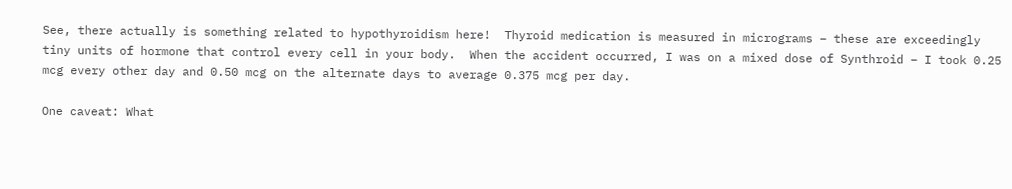See, there actually is something related to hypothyroidism here!  Thyroid medication is measured in micrograms – these are exceedingly tiny units of hormone that control every cell in your body.  When the accident occurred, I was on a mixed dose of Synthroid – I took 0.25 mcg every other day and 0.50 mcg on the alternate days to average 0.375 mcg per day.

One caveat: What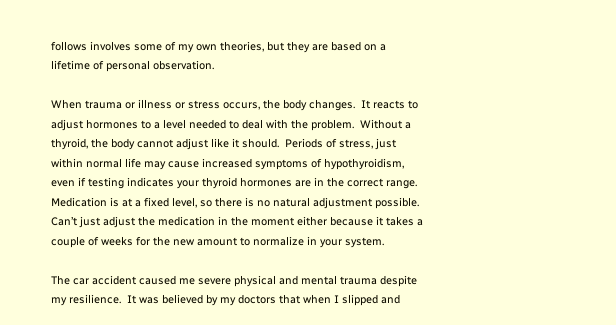follows involves some of my own theories, but they are based on a lifetime of personal observation.

When trauma or illness or stress occurs, the body changes.  It reacts to adjust hormones to a level needed to deal with the problem.  Without a thyroid, the body cannot adjust like it should.  Periods of stress, just within normal life may cause increased symptoms of hypothyroidism, even if testing indicates your thyroid hormones are in the correct range.  Medication is at a fixed level, so there is no natural adjustment possible.  Can’t just adjust the medication in the moment either because it takes a couple of weeks for the new amount to normalize in your system.

The car accident caused me severe physical and mental trauma despite my resilience.  It was believed by my doctors that when I slipped and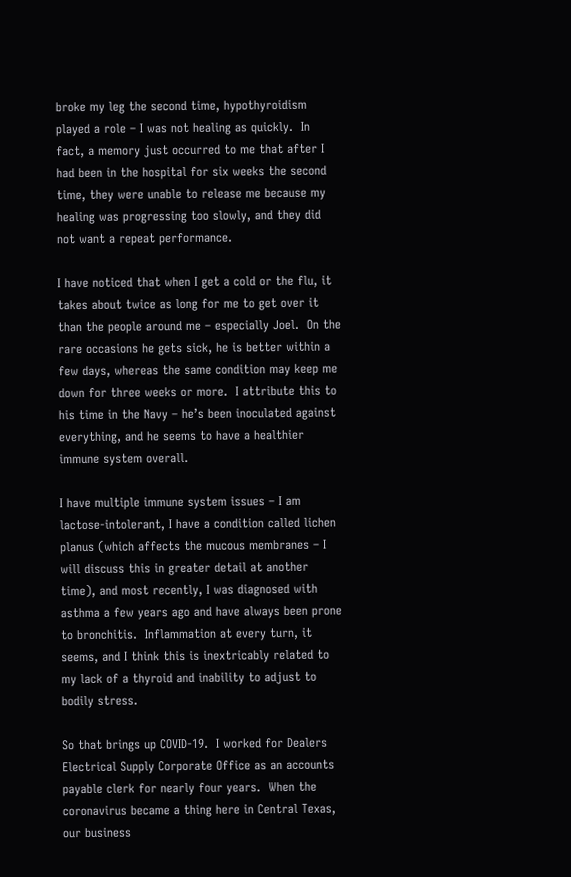broke my leg the second time, hypothyroidism played a role – I was not healing as quickly.  In fact, a memory just occurred to me that after I had been in the hospital for six weeks the second time, they were unable to release me because my healing was progressing too slowly, and they did not want a repeat performance.

I have noticed that when I get a cold or the flu, it takes about twice as long for me to get over it than the people around me – especially Joel.  On the rare occasions he gets sick, he is better within a few days, whereas the same condition may keep me down for three weeks or more.  I attribute this to his time in the Navy – he’s been inoculated against everything, and he seems to have a healthier immune system overall.

I have multiple immune system issues – I am lactose-intolerant, I have a condition called lichen planus (which affects the mucous membranes – I will discuss this in greater detail at another time), and most recently, I was diagnosed with asthma a few years ago and have always been prone to bronchitis.  Inflammation at every turn, it seems, and I think this is inextricably related to my lack of a thyroid and inability to adjust to bodily stress.

So that brings up COVID-19.  I worked for Dealers Electrical Supply Corporate Office as an accounts payable clerk for nearly four years.  When the coronavirus became a thing here in Central Texas, our business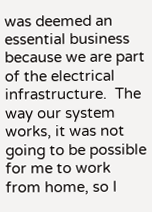was deemed an essential business because we are part of the electrical infrastructure.  The way our system works, it was not going to be possible for me to work from home, so I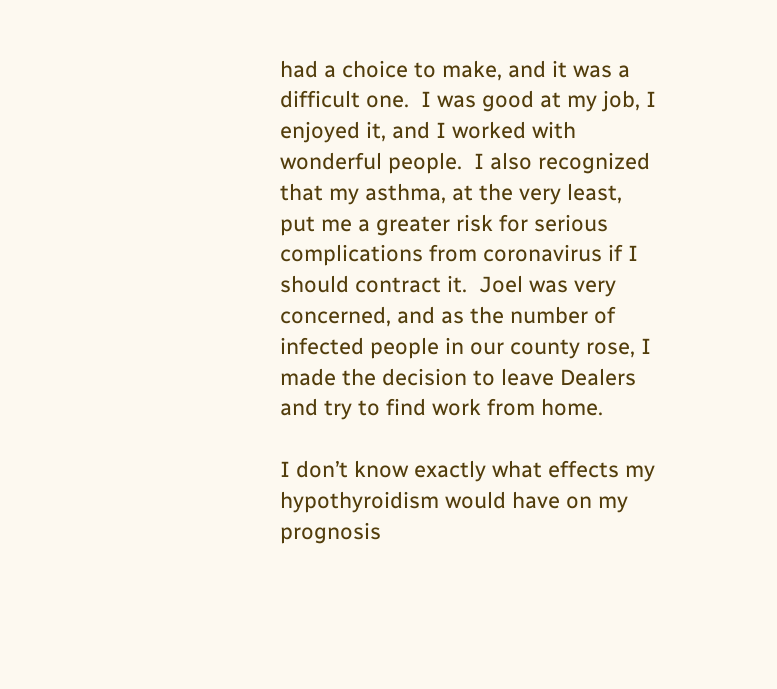had a choice to make, and it was a difficult one.  I was good at my job, I enjoyed it, and I worked with wonderful people.  I also recognized that my asthma, at the very least, put me a greater risk for serious complications from coronavirus if I should contract it.  Joel was very concerned, and as the number of infected people in our county rose, I made the decision to leave Dealers and try to find work from home.

I don’t know exactly what effects my hypothyroidism would have on my prognosis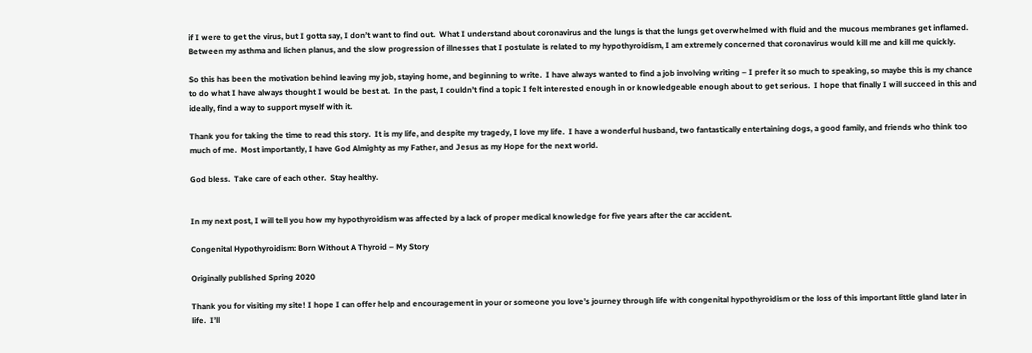if I were to get the virus, but I gotta say, I don’t want to find out.  What I understand about coronavirus and the lungs is that the lungs get overwhelmed with fluid and the mucous membranes get inflamed.  Between my asthma and lichen planus, and the slow progression of illnesses that I postulate is related to my hypothyroidism, I am extremely concerned that coronavirus would kill me and kill me quickly.

So this has been the motivation behind leaving my job, staying home, and beginning to write.  I have always wanted to find a job involving writing – I prefer it so much to speaking, so maybe this is my chance to do what I have always thought I would be best at.  In the past, I couldn’t find a topic I felt interested enough in or knowledgeable enough about to get serious.  I hope that finally I will succeed in this and ideally, find a way to support myself with it.

Thank you for taking the time to read this story.  It is my life, and despite my tragedy, I love my life.  I have a wonderful husband, two fantastically entertaining dogs, a good family, and friends who think too much of me.  Most importantly, I have God Almighty as my Father, and Jesus as my Hope for the next world.

God bless.  Take care of each other.  Stay healthy.


In my next post, I will tell you how my hypothyroidism was affected by a lack of proper medical knowledge for five years after the car accident.

Congenital Hypothyroidism: Born Without A Thyroid – My Story

Originally published Spring 2020

Thank you for visiting my site! I hope I can offer help and encouragement in your or someone you love’s journey through life with congenital hypothyroidism or the loss of this important little gland later in life.  I’ll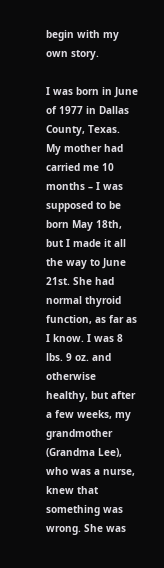begin with my own story.

I was born in June of 1977 in Dallas County, Texas.  My mother had carried me 10 months – I was supposed to be born May 18th, but I made it all the way to June 21st. She had normal thyroid function, as far as I know. I was 8 lbs. 9 oz. and otherwise healthy, but after a few weeks, my grandmother (Grandma Lee), who was a nurse, knew that something was wrong. She was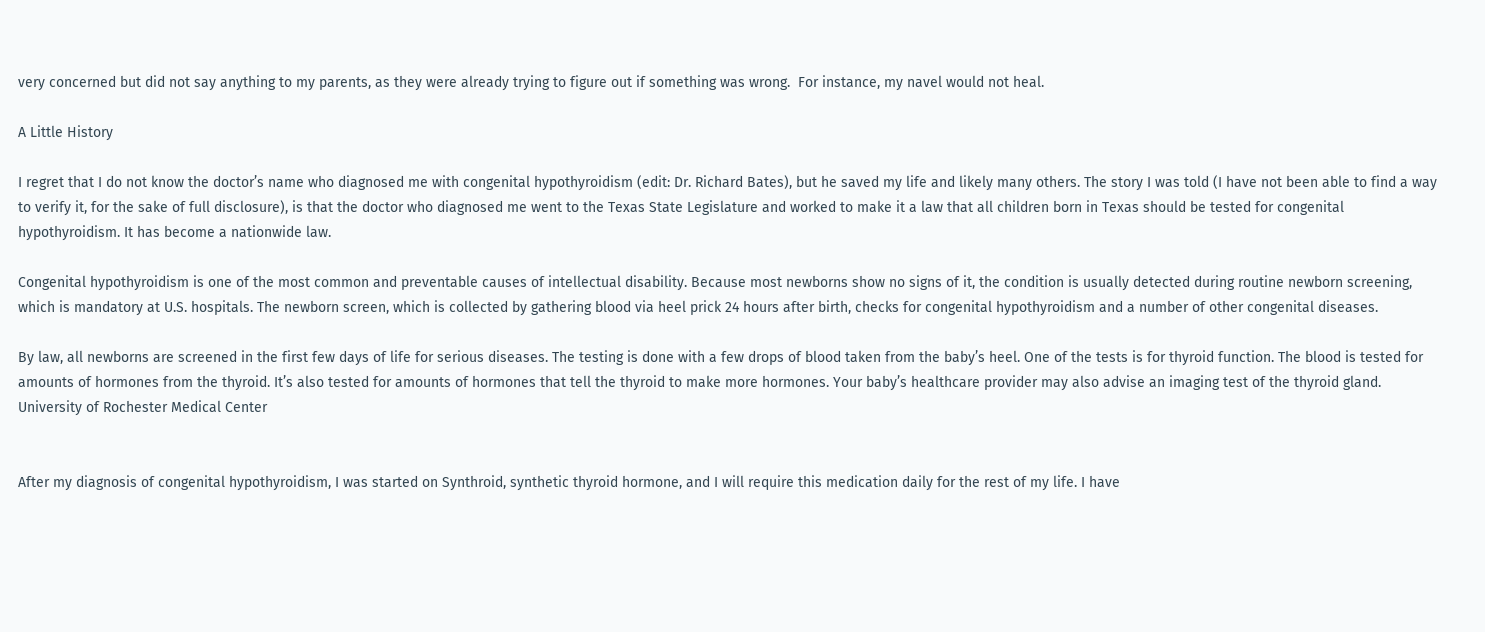very concerned but did not say anything to my parents, as they were already trying to figure out if something was wrong.  For instance, my navel would not heal.

A Little History

I regret that I do not know the doctor’s name who diagnosed me with congenital hypothyroidism (edit: Dr. Richard Bates), but he saved my life and likely many others. The story I was told (I have not been able to find a way to verify it, for the sake of full disclosure), is that the doctor who diagnosed me went to the Texas State Legislature and worked to make it a law that all children born in Texas should be tested for congenital hypothyroidism. It has become a nationwide law.

Congenital hypothyroidism is one of the most common and preventable causes of intellectual disability. Because most newborns show no signs of it, the condition is usually detected during routine newborn screening, which is mandatory at U.S. hospitals. The newborn screen, which is collected by gathering blood via heel prick 24 hours after birth, checks for congenital hypothyroidism and a number of other congenital diseases.

By law, all newborns are screened in the first few days of life for serious diseases. The testing is done with a few drops of blood taken from the baby’s heel. One of the tests is for thyroid function. The blood is tested for amounts of hormones from the thyroid. It’s also tested for amounts of hormones that tell the thyroid to make more hormones. Your baby’s healthcare provider may also advise an imaging test of the thyroid gland.
University of Rochester Medical Center


After my diagnosis of congenital hypothyroidism, I was started on Synthroid, synthetic thyroid hormone, and I will require this medication daily for the rest of my life. I have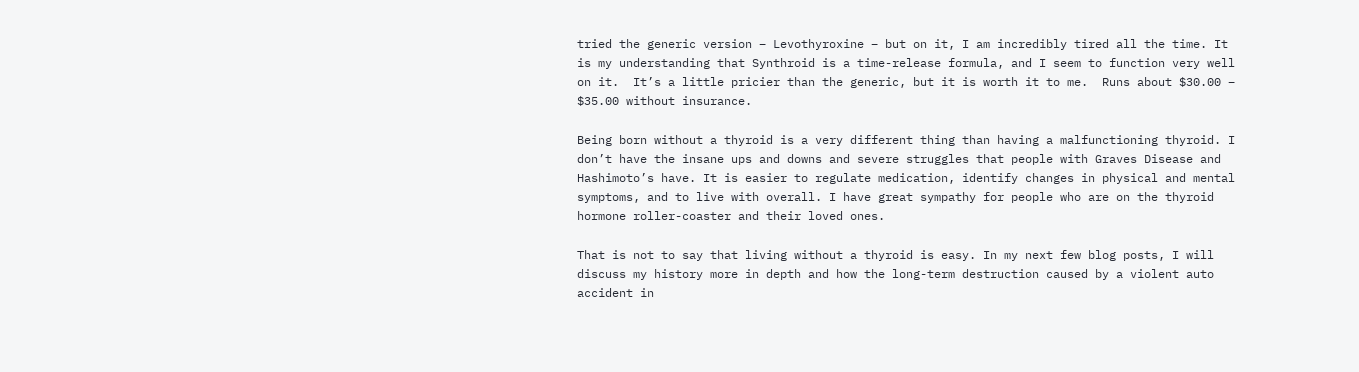tried the generic version – Levothyroxine – but on it, I am incredibly tired all the time. It is my understanding that Synthroid is a time-release formula, and I seem to function very well on it.  It’s a little pricier than the generic, but it is worth it to me.  Runs about $30.00 – $35.00 without insurance.

Being born without a thyroid is a very different thing than having a malfunctioning thyroid. I don’t have the insane ups and downs and severe struggles that people with Graves Disease and Hashimoto’s have. It is easier to regulate medication, identify changes in physical and mental symptoms, and to live with overall. I have great sympathy for people who are on the thyroid hormone roller-coaster and their loved ones.

That is not to say that living without a thyroid is easy. In my next few blog posts, I will discuss my history more in depth and how the long-term destruction caused by a violent auto accident in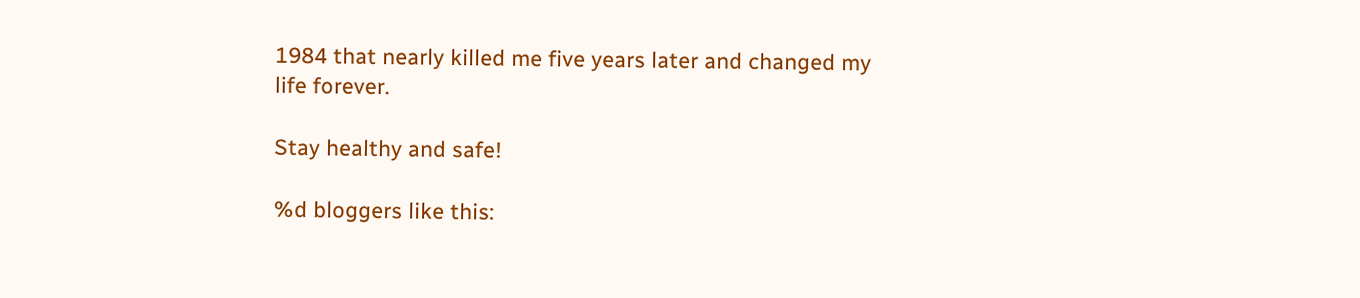1984 that nearly killed me five years later and changed my life forever.

Stay healthy and safe!

%d bloggers like this: